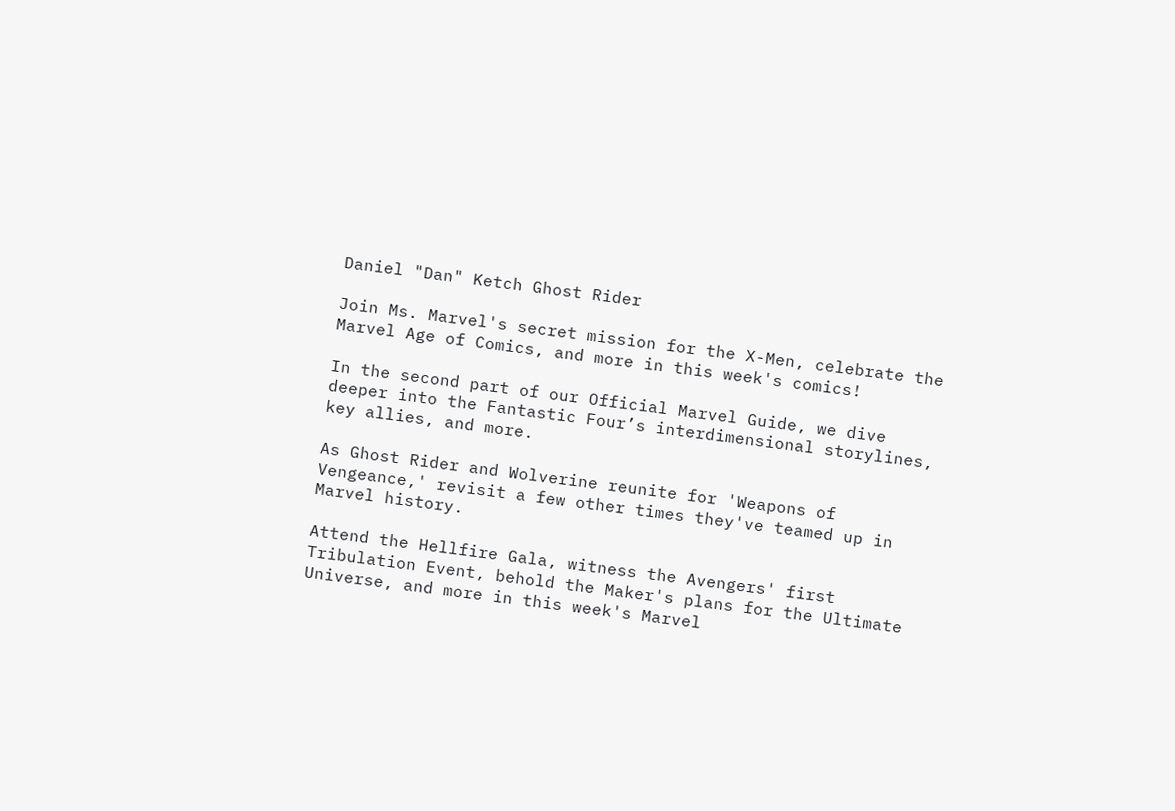Daniel "Dan" Ketch Ghost Rider

Join Ms. Marvel's secret mission for the X-Men, celebrate the Marvel Age of Comics, and more in this week's comics!

In the second part of our Official Marvel Guide, we dive deeper into the Fantastic Four’s interdimensional storylines, key allies, and more.

As Ghost Rider and Wolverine reunite for 'Weapons of Vengeance,' revisit a few other times they've teamed up in Marvel history.

Attend the Hellfire Gala, witness the Avengers' first Tribulation Event, behold the Maker's plans for the Ultimate Universe, and more in this week's Marvel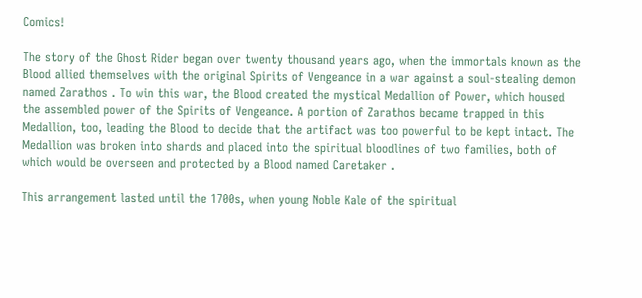Comics!

The story of the Ghost Rider began over twenty thousand years ago, when the immortals known as the Blood allied themselves with the original Spirits of Vengeance in a war against a soul-stealing demon named Zarathos . To win this war, the Blood created the mystical Medallion of Power, which housed the assembled power of the Spirits of Vengeance. A portion of Zarathos became trapped in this Medallion, too, leading the Blood to decide that the artifact was too powerful to be kept intact. The Medallion was broken into shards and placed into the spiritual bloodlines of two families, both of which would be overseen and protected by a Blood named Caretaker .

This arrangement lasted until the 1700s, when young Noble Kale of the spiritual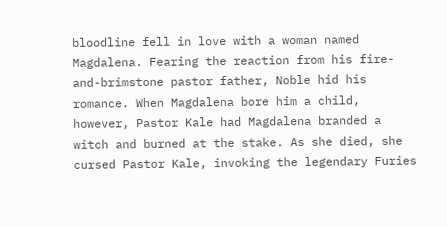bloodline fell in love with a woman named Magdalena. Fearing the reaction from his fire-and-brimstone pastor father, Noble hid his romance. When Magdalena bore him a child, however, Pastor Kale had Magdalena branded a witch and burned at the stake. As she died, she cursed Pastor Kale, invoking the legendary Furies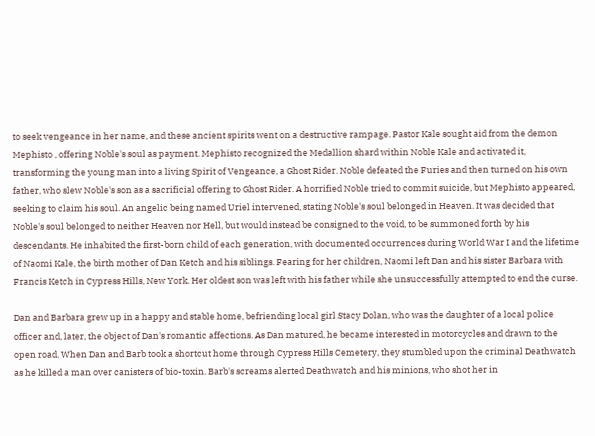to seek vengeance in her name, and these ancient spirits went on a destructive rampage. Pastor Kale sought aid from the demon Mephisto , offering Noble's soul as payment. Mephisto recognized the Medallion shard within Noble Kale and activated it, transforming the young man into a living Spirit of Vengeance, a Ghost Rider. Noble defeated the Furies and then turned on his own father, who slew Noble's son as a sacrificial offering to Ghost Rider. A horrified Noble tried to commit suicide, but Mephisto appeared, seeking to claim his soul. An angelic being named Uriel intervened, stating Noble's soul belonged in Heaven. It was decided that Noble's soul belonged to neither Heaven nor Hell, but would instead be consigned to the void, to be summoned forth by his descendants. He inhabited the first-born child of each generation, with documented occurrences during World War I and the lifetime of Naomi Kale, the birth mother of Dan Ketch and his siblings. Fearing for her children, Naomi left Dan and his sister Barbara with Francis Ketch in Cypress Hills, New York. Her oldest son was left with his father while she unsuccessfully attempted to end the curse.

Dan and Barbara grew up in a happy and stable home, befriending local girl Stacy Dolan, who was the daughter of a local police officer and, later, the object of Dan's romantic affections. As Dan matured, he became interested in motorcycles and drawn to the open road. When Dan and Barb took a shortcut home through Cypress Hills Cemetery, they stumbled upon the criminal Deathwatch as he killed a man over canisters of bio-toxin. Barb's screams alerted Deathwatch and his minions, who shot her in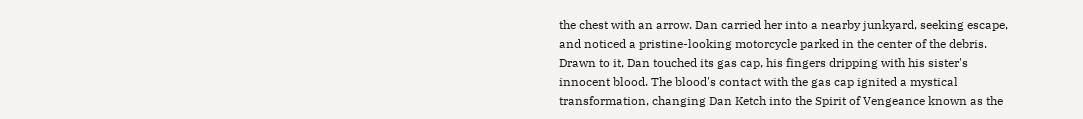the chest with an arrow. Dan carried her into a nearby junkyard, seeking escape, and noticed a pristine-looking motorcycle parked in the center of the debris. Drawn to it, Dan touched its gas cap, his fingers dripping with his sister's innocent blood. The blood's contact with the gas cap ignited a mystical transformation, changing Dan Ketch into the Spirit of Vengeance known as the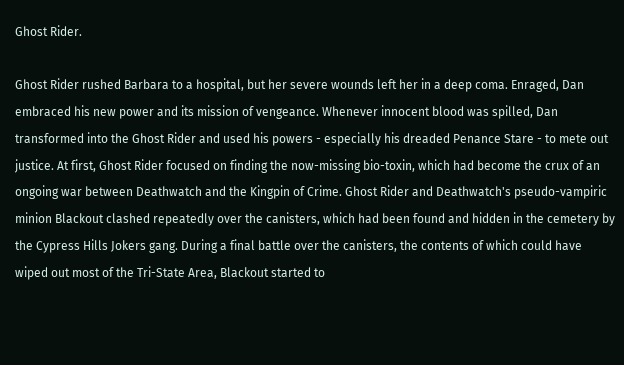Ghost Rider.

Ghost Rider rushed Barbara to a hospital, but her severe wounds left her in a deep coma. Enraged, Dan embraced his new power and its mission of vengeance. Whenever innocent blood was spilled, Dan transformed into the Ghost Rider and used his powers - especially his dreaded Penance Stare - to mete out justice. At first, Ghost Rider focused on finding the now-missing bio-toxin, which had become the crux of an ongoing war between Deathwatch and the Kingpin of Crime. Ghost Rider and Deathwatch's pseudo-vampiric minion Blackout clashed repeatedly over the canisters, which had been found and hidden in the cemetery by the Cypress Hills Jokers gang. During a final battle over the canisters, the contents of which could have wiped out most of the Tri-State Area, Blackout started to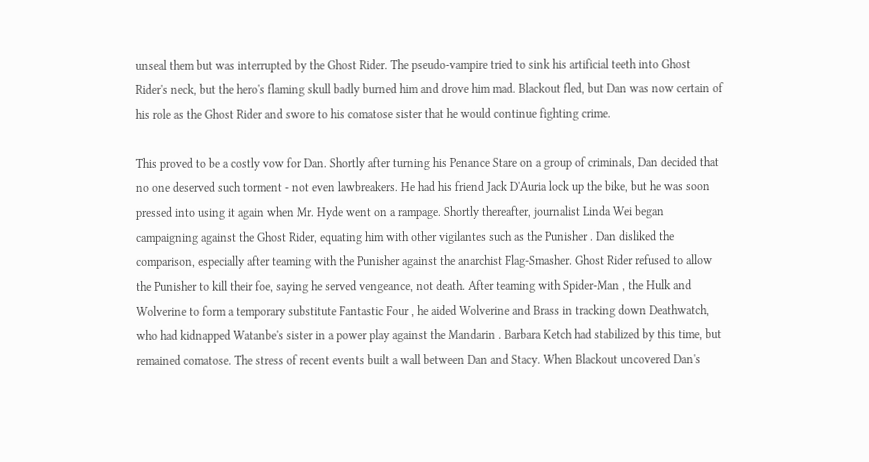unseal them but was interrupted by the Ghost Rider. The pseudo-vampire tried to sink his artificial teeth into Ghost Rider's neck, but the hero's flaming skull badly burned him and drove him mad. Blackout fled, but Dan was now certain of his role as the Ghost Rider and swore to his comatose sister that he would continue fighting crime.

This proved to be a costly vow for Dan. Shortly after turning his Penance Stare on a group of criminals, Dan decided that no one deserved such torment - not even lawbreakers. He had his friend Jack D'Auria lock up the bike, but he was soon pressed into using it again when Mr. Hyde went on a rampage. Shortly thereafter, journalist Linda Wei began campaigning against the Ghost Rider, equating him with other vigilantes such as the Punisher . Dan disliked the comparison, especially after teaming with the Punisher against the anarchist Flag-Smasher. Ghost Rider refused to allow the Punisher to kill their foe, saying he served vengeance, not death. After teaming with Spider-Man , the Hulk and Wolverine to form a temporary substitute Fantastic Four , he aided Wolverine and Brass in tracking down Deathwatch, who had kidnapped Watanbe's sister in a power play against the Mandarin . Barbara Ketch had stabilized by this time, but remained comatose. The stress of recent events built a wall between Dan and Stacy. When Blackout uncovered Dan's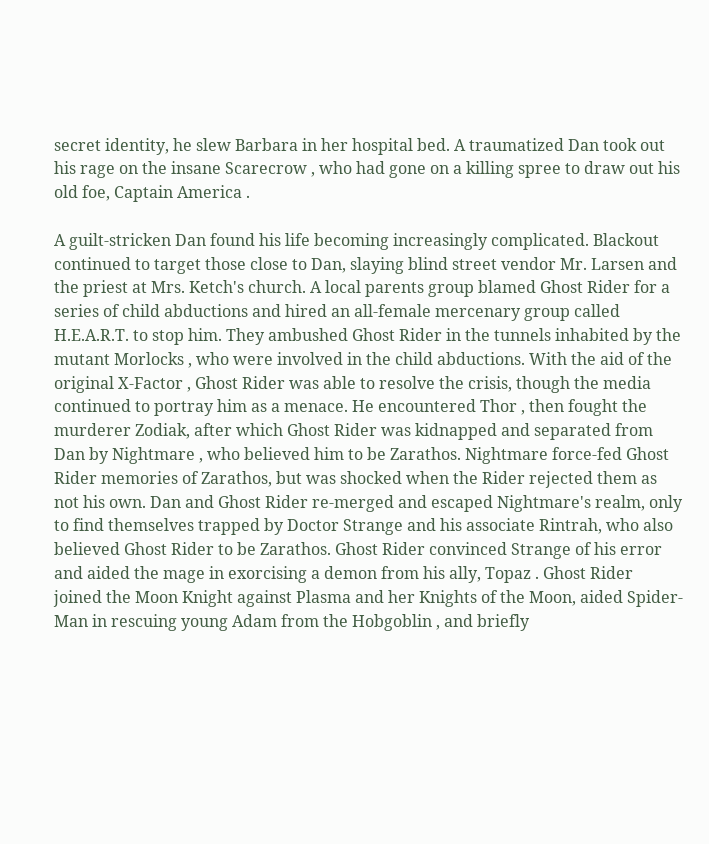secret identity, he slew Barbara in her hospital bed. A traumatized Dan took out his rage on the insane Scarecrow , who had gone on a killing spree to draw out his old foe, Captain America .

A guilt-stricken Dan found his life becoming increasingly complicated. Blackout continued to target those close to Dan, slaying blind street vendor Mr. Larsen and the priest at Mrs. Ketch's church. A local parents group blamed Ghost Rider for a series of child abductions and hired an all-female mercenary group called H.E.A.R.T. to stop him. They ambushed Ghost Rider in the tunnels inhabited by the mutant Morlocks , who were involved in the child abductions. With the aid of the original X-Factor , Ghost Rider was able to resolve the crisis, though the media continued to portray him as a menace. He encountered Thor , then fought the murderer Zodiak, after which Ghost Rider was kidnapped and separated from Dan by Nightmare , who believed him to be Zarathos. Nightmare force-fed Ghost Rider memories of Zarathos, but was shocked when the Rider rejected them as not his own. Dan and Ghost Rider re-merged and escaped Nightmare's realm, only to find themselves trapped by Doctor Strange and his associate Rintrah, who also believed Ghost Rider to be Zarathos. Ghost Rider convinced Strange of his error and aided the mage in exorcising a demon from his ally, Topaz . Ghost Rider joined the Moon Knight against Plasma and her Knights of the Moon, aided Spider-Man in rescuing young Adam from the Hobgoblin , and briefly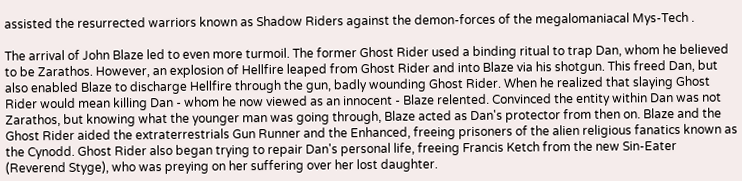assisted the resurrected warriors known as Shadow Riders against the demon-forces of the megalomaniacal Mys-Tech .

The arrival of John Blaze led to even more turmoil. The former Ghost Rider used a binding ritual to trap Dan, whom he believed to be Zarathos. However, an explosion of Hellfire leaped from Ghost Rider and into Blaze via his shotgun. This freed Dan, but also enabled Blaze to discharge Hellfire through the gun, badly wounding Ghost Rider. When he realized that slaying Ghost Rider would mean killing Dan - whom he now viewed as an innocent - Blaze relented. Convinced the entity within Dan was not Zarathos, but knowing what the younger man was going through, Blaze acted as Dan's protector from then on. Blaze and the Ghost Rider aided the extraterrestrials Gun Runner and the Enhanced, freeing prisoners of the alien religious fanatics known as the Cynodd. Ghost Rider also began trying to repair Dan's personal life, freeing Francis Ketch from the new Sin-Eater (Reverend Styge), who was preying on her suffering over her lost daughter.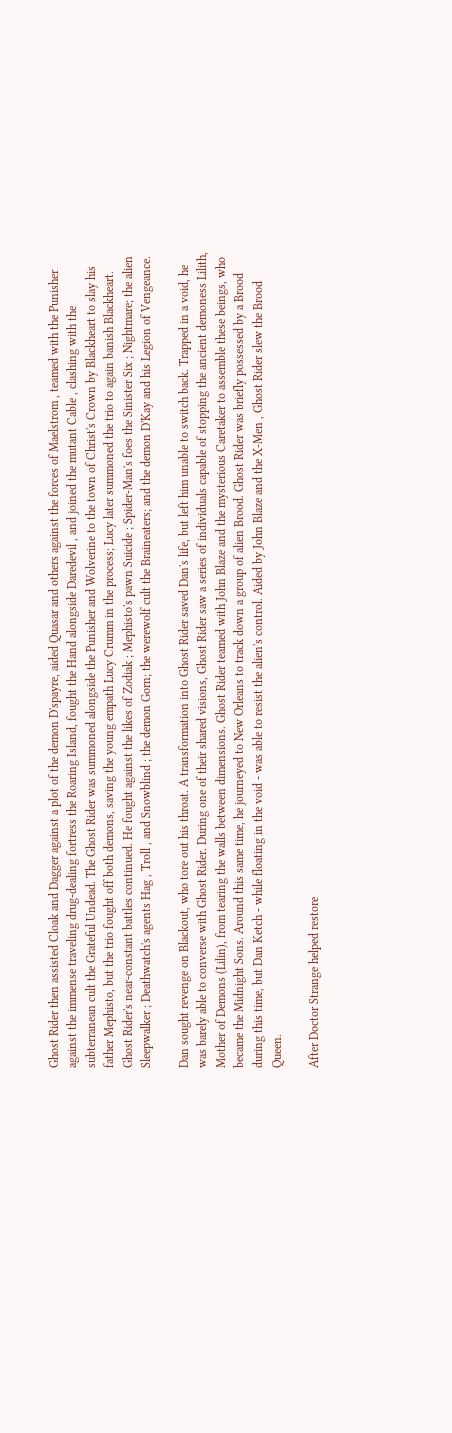Ghost Rider then assisted Cloak and Dagger against a plot of the demon D'spayre, aided Quasar and others against the forces of Maelstrom , teamed with the Punisher against the immense traveling drug-dealing fortress the Roaring Island, fought the Hand alongside Daredevil , and joined the mutant Cable , clashing with the subterranean cult the Grateful Undead. The Ghost Rider was summoned alongside the Punisher and Wolverine to the town of Christ's Crown by Blackheart to slay his father Mephisto, but the trio fought off both demons, saving the young empath Lucy Crumm in the process; Lucy later summoned the trio to again banish Blackheart. Ghost Rider's near-constant battles continued. He fought against the likes of Zodiak ; Mephisto's pawn Suicide ; Spider-Man's foes the Sinister Six ; Nightmare; the alien Sleepwalker ; Deathwatch's agents Hag , Troll , and Snowblind ; the demon Gorn; the werewolf cult the Braineaters; and the demon D'Kay and his Legion of Vengeance.

Dan sought revenge on Blackout, who tore out his throat. A transformation into Ghost Rider saved Dan's life, but left him unable to switch back. Trapped in a void, he was barely able to converse with Ghost Rider. During one of their shared visions, Ghost Rider saw a series of individuals capable of stopping the ancient demoness Lilith, Mother of Demons (Lilin), from tearing the walls between dimensions. Ghost Rider teamed with John Blaze and the mysterious Caretaker to assemble these beings, who became the Midnight Sons. Around this same time, he journeyed to New Orleans to track down a group of alien Brood. Ghost Rider was briefly possessed by a Brood during this time, but Dan Ketch - while floating in the void - was able to resist the alien's control. Aided by John Blaze and the X-Men , Ghost Rider slew the Brood Queen.

After Doctor Strange helped restore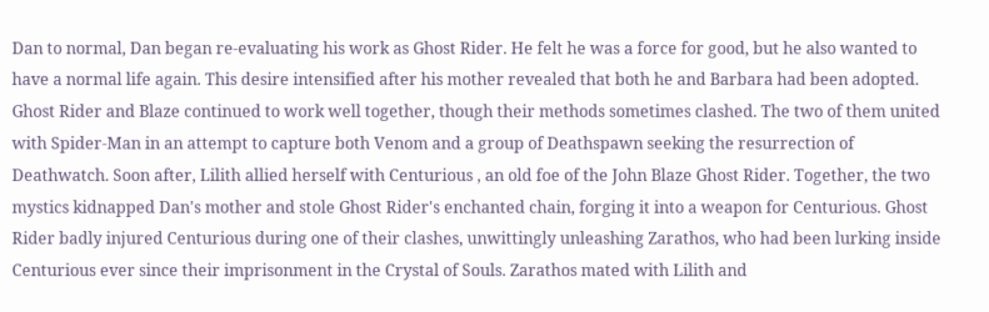Dan to normal, Dan began re-evaluating his work as Ghost Rider. He felt he was a force for good, but he also wanted to have a normal life again. This desire intensified after his mother revealed that both he and Barbara had been adopted. Ghost Rider and Blaze continued to work well together, though their methods sometimes clashed. The two of them united with Spider-Man in an attempt to capture both Venom and a group of Deathspawn seeking the resurrection of Deathwatch. Soon after, Lilith allied herself with Centurious , an old foe of the John Blaze Ghost Rider. Together, the two mystics kidnapped Dan's mother and stole Ghost Rider's enchanted chain, forging it into a weapon for Centurious. Ghost Rider badly injured Centurious during one of their clashes, unwittingly unleashing Zarathos, who had been lurking inside Centurious ever since their imprisonment in the Crystal of Souls. Zarathos mated with Lilith and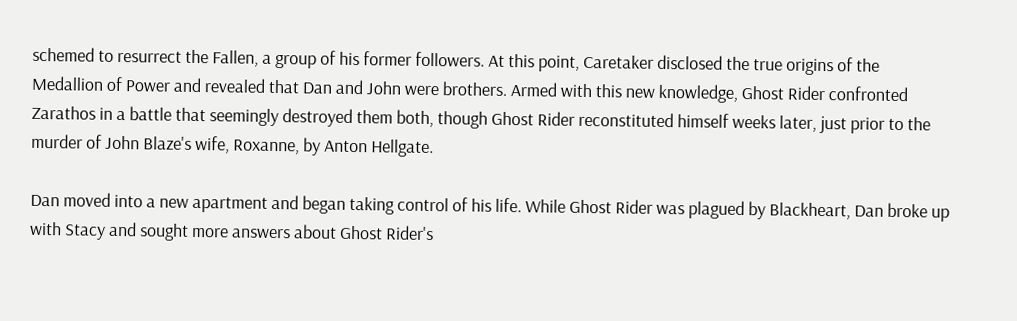schemed to resurrect the Fallen, a group of his former followers. At this point, Caretaker disclosed the true origins of the Medallion of Power and revealed that Dan and John were brothers. Armed with this new knowledge, Ghost Rider confronted Zarathos in a battle that seemingly destroyed them both, though Ghost Rider reconstituted himself weeks later, just prior to the murder of John Blaze's wife, Roxanne, by Anton Hellgate.

Dan moved into a new apartment and began taking control of his life. While Ghost Rider was plagued by Blackheart, Dan broke up with Stacy and sought more answers about Ghost Rider's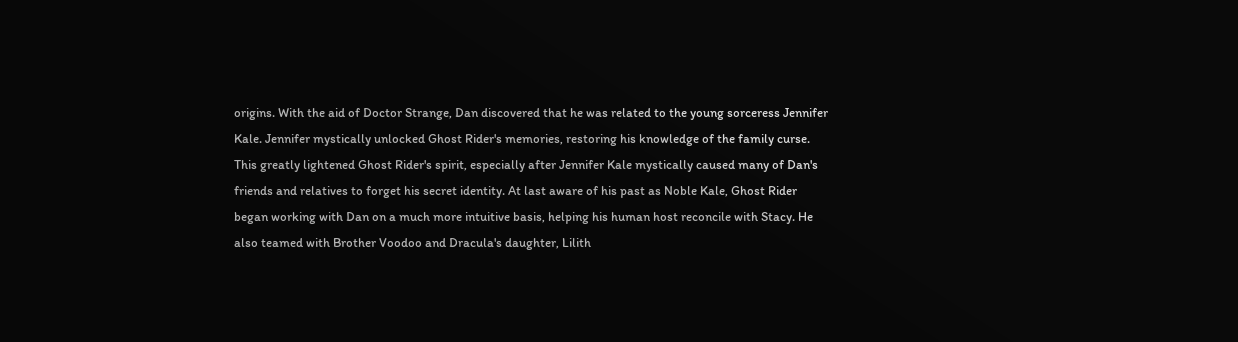origins. With the aid of Doctor Strange, Dan discovered that he was related to the young sorceress Jennifer Kale. Jennifer mystically unlocked Ghost Rider's memories, restoring his knowledge of the family curse. This greatly lightened Ghost Rider's spirit, especially after Jennifer Kale mystically caused many of Dan's friends and relatives to forget his secret identity. At last aware of his past as Noble Kale, Ghost Rider began working with Dan on a much more intuitive basis, helping his human host reconcile with Stacy. He also teamed with Brother Voodoo and Dracula's daughter, Lilith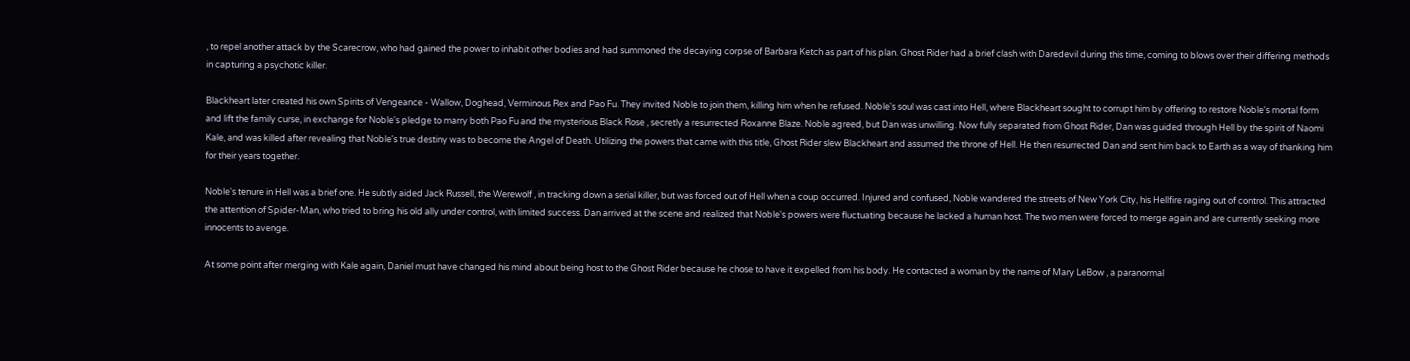, to repel another attack by the Scarecrow, who had gained the power to inhabit other bodies and had summoned the decaying corpse of Barbara Ketch as part of his plan. Ghost Rider had a brief clash with Daredevil during this time, coming to blows over their differing methods in capturing a psychotic killer.

Blackheart later created his own Spirits of Vengeance - Wallow, Doghead, Verminous Rex and Pao Fu. They invited Noble to join them, killing him when he refused. Noble's soul was cast into Hell, where Blackheart sought to corrupt him by offering to restore Noble's mortal form and lift the family curse, in exchange for Noble's pledge to marry both Pao Fu and the mysterious Black Rose , secretly a resurrected Roxanne Blaze. Noble agreed, but Dan was unwilling. Now fully separated from Ghost Rider, Dan was guided through Hell by the spirit of Naomi Kale, and was killed after revealing that Noble's true destiny was to become the Angel of Death. Utilizing the powers that came with this title, Ghost Rider slew Blackheart and assumed the throne of Hell. He then resurrected Dan and sent him back to Earth as a way of thanking him for their years together.

Noble's tenure in Hell was a brief one. He subtly aided Jack Russell, the Werewolf , in tracking down a serial killer, but was forced out of Hell when a coup occurred. Injured and confused, Noble wandered the streets of New York City, his Hellfire raging out of control. This attracted the attention of Spider-Man, who tried to bring his old ally under control, with limited success. Dan arrived at the scene and realized that Noble's powers were fluctuating because he lacked a human host. The two men were forced to merge again and are currently seeking more innocents to avenge.

At some point after merging with Kale again, Daniel must have changed his mind about being host to the Ghost Rider because he chose to have it expelled from his body. He contacted a woman by the name of Mary LeBow , a paranormal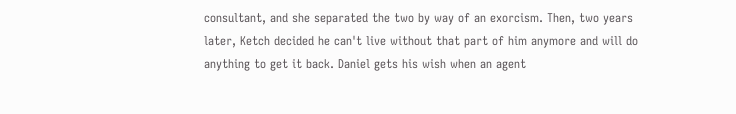consultant, and she separated the two by way of an exorcism. Then, two years later, Ketch decided he can't live without that part of him anymore and will do anything to get it back. Daniel gets his wish when an agent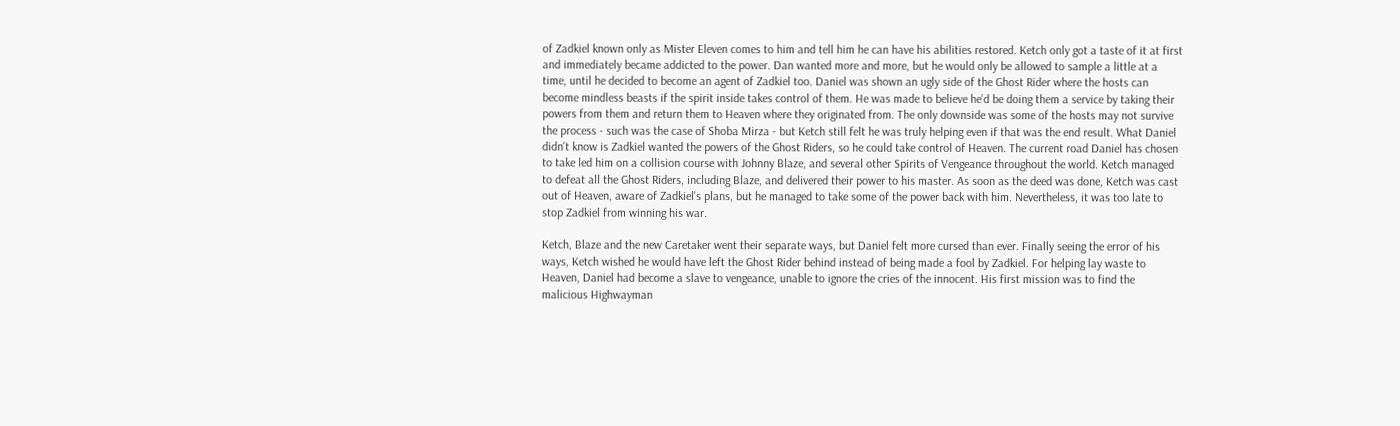of Zadkiel known only as Mister Eleven comes to him and tell him he can have his abilities restored. Ketch only got a taste of it at first and immediately became addicted to the power. Dan wanted more and more, but he would only be allowed to sample a little at a time, until he decided to become an agent of Zadkiel too. Daniel was shown an ugly side of the Ghost Rider where the hosts can become mindless beasts if the spirit inside takes control of them. He was made to believe he'd be doing them a service by taking their powers from them and return them to Heaven where they originated from. The only downside was some of the hosts may not survive the process - such was the case of Shoba Mirza - but Ketch still felt he was truly helping even if that was the end result. What Daniel didn't know is Zadkiel wanted the powers of the Ghost Riders, so he could take control of Heaven. The current road Daniel has chosen to take led him on a collision course with Johnny Blaze, and several other Spirits of Vengeance throughout the world. Ketch managed to defeat all the Ghost Riders, including Blaze, and delivered their power to his master. As soon as the deed was done, Ketch was cast out of Heaven, aware of Zadkiel's plans, but he managed to take some of the power back with him. Nevertheless, it was too late to stop Zadkiel from winning his war.

Ketch, Blaze and the new Caretaker went their separate ways, but Daniel felt more cursed than ever. Finally seeing the error of his ways, Ketch wished he would have left the Ghost Rider behind instead of being made a fool by Zadkiel. For helping lay waste to Heaven, Daniel had become a slave to vengeance, unable to ignore the cries of the innocent. His first mission was to find the malicious Highwayman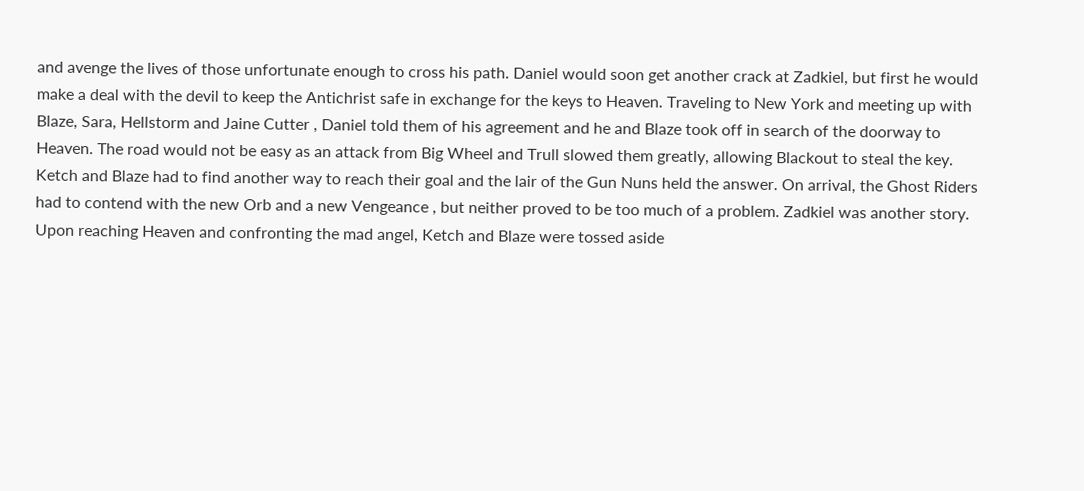and avenge the lives of those unfortunate enough to cross his path. Daniel would soon get another crack at Zadkiel, but first he would make a deal with the devil to keep the Antichrist safe in exchange for the keys to Heaven. Traveling to New York and meeting up with Blaze, Sara, Hellstorm and Jaine Cutter , Daniel told them of his agreement and he and Blaze took off in search of the doorway to Heaven. The road would not be easy as an attack from Big Wheel and Trull slowed them greatly, allowing Blackout to steal the key. Ketch and Blaze had to find another way to reach their goal and the lair of the Gun Nuns held the answer. On arrival, the Ghost Riders had to contend with the new Orb and a new Vengeance , but neither proved to be too much of a problem. Zadkiel was another story. Upon reaching Heaven and confronting the mad angel, Ketch and Blaze were tossed aside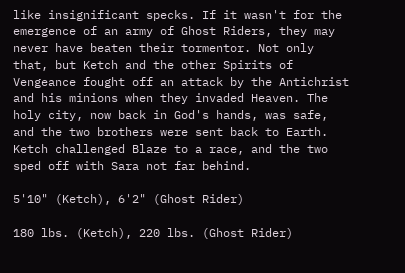like insignificant specks. If it wasn't for the emergence of an army of Ghost Riders, they may never have beaten their tormentor. Not only that, but Ketch and the other Spirits of Vengeance fought off an attack by the Antichrist and his minions when they invaded Heaven. The holy city, now back in God's hands, was safe, and the two brothers were sent back to Earth. Ketch challenged Blaze to a race, and the two sped off with Sara not far behind.

5'10" (Ketch), 6'2" (Ghost Rider)

180 lbs. (Ketch), 220 lbs. (Ghost Rider)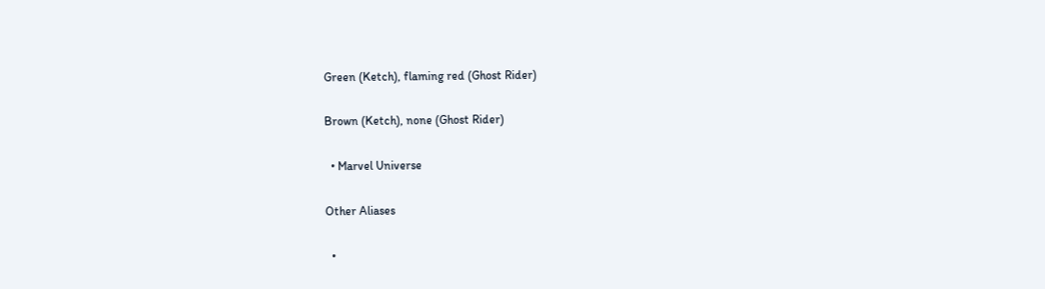Green (Ketch), flaming red (Ghost Rider)

Brown (Ketch), none (Ghost Rider)

  • Marvel Universe

Other Aliases

  •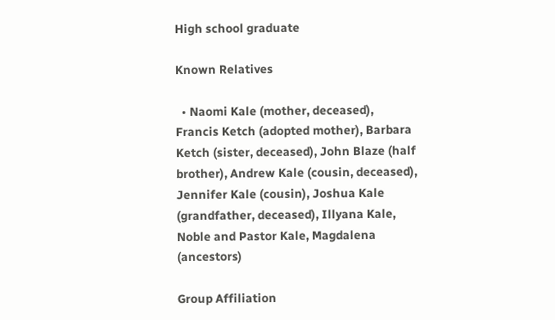High school graduate

Known Relatives

  • Naomi Kale (mother, deceased), Francis Ketch (adopted mother), Barbara Ketch (sister, deceased), John Blaze (half brother), Andrew Kale (cousin, deceased), Jennifer Kale (cousin), Joshua Kale (grandfather, deceased), Illyana Kale, Noble and Pastor Kale, Magdalena (ancestors)

Group Affiliation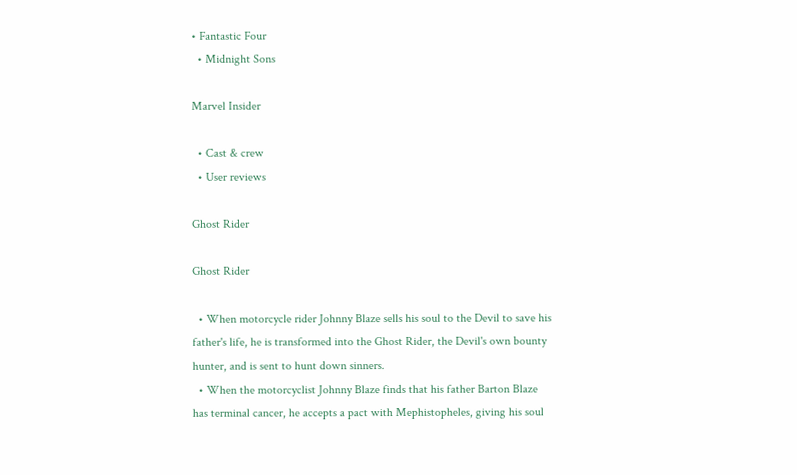• Fantastic Four
  • Midnight Sons

Marvel Insider

  • Cast & crew
  • User reviews

Ghost Rider

Ghost Rider

  • When motorcycle rider Johnny Blaze sells his soul to the Devil to save his father's life, he is transformed into the Ghost Rider, the Devil's own bounty hunter, and is sent to hunt down sinners.
  • When the motorcyclist Johnny Blaze finds that his father Barton Blaze has terminal cancer, he accepts a pact with Mephistopheles, giving his soul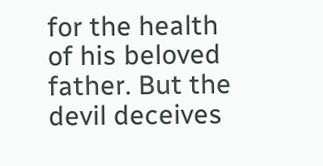for the health of his beloved father. But the devil deceives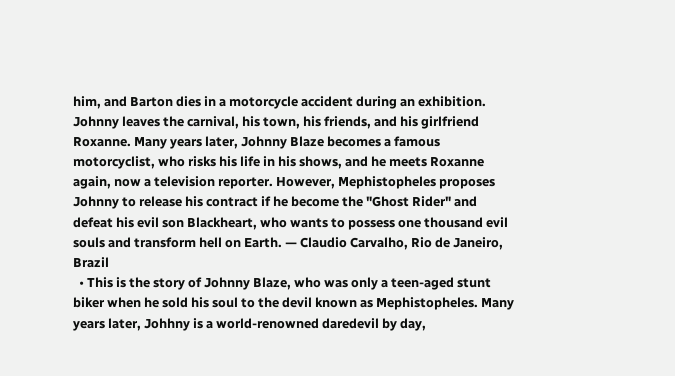him, and Barton dies in a motorcycle accident during an exhibition. Johnny leaves the carnival, his town, his friends, and his girlfriend Roxanne. Many years later, Johnny Blaze becomes a famous motorcyclist, who risks his life in his shows, and he meets Roxanne again, now a television reporter. However, Mephistopheles proposes Johnny to release his contract if he become the "Ghost Rider" and defeat his evil son Blackheart, who wants to possess one thousand evil souls and transform hell on Earth. — Claudio Carvalho, Rio de Janeiro, Brazil
  • This is the story of Johnny Blaze, who was only a teen-aged stunt biker when he sold his soul to the devil known as Mephistopheles. Many years later, Johhny is a world-renowned daredevil by day,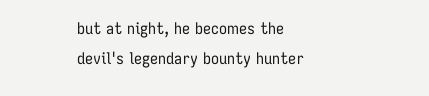but at night, he becomes the devil's legendary bounty hunter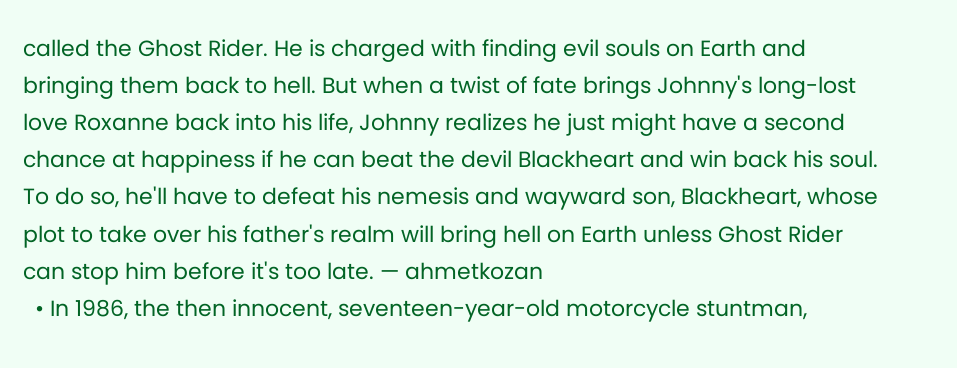called the Ghost Rider. He is charged with finding evil souls on Earth and bringing them back to hell. But when a twist of fate brings Johnny's long-lost love Roxanne back into his life, Johnny realizes he just might have a second chance at happiness if he can beat the devil Blackheart and win back his soul. To do so, he'll have to defeat his nemesis and wayward son, Blackheart, whose plot to take over his father's realm will bring hell on Earth unless Ghost Rider can stop him before it's too late. — ahmetkozan
  • In 1986, the then innocent, seventeen-year-old motorcycle stuntman,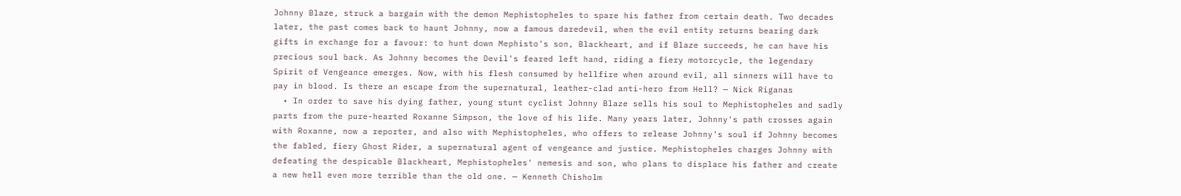Johnny Blaze, struck a bargain with the demon Mephistopheles to spare his father from certain death. Two decades later, the past comes back to haunt Johnny, now a famous daredevil, when the evil entity returns bearing dark gifts in exchange for a favour: to hunt down Mephisto's son, Blackheart, and if Blaze succeeds, he can have his precious soul back. As Johnny becomes the Devil's feared left hand, riding a fiery motorcycle, the legendary Spirit of Vengeance emerges. Now, with his flesh consumed by hellfire when around evil, all sinners will have to pay in blood. Is there an escape from the supernatural, leather-clad anti-hero from Hell? — Nick Riganas
  • In order to save his dying father, young stunt cyclist Johnny Blaze sells his soul to Mephistopheles and sadly parts from the pure-hearted Roxanne Simpson, the love of his life. Many years later, Johnny's path crosses again with Roxanne, now a reporter, and also with Mephistopheles, who offers to release Johnny's soul if Johnny becomes the fabled, fiery Ghost Rider, a supernatural agent of vengeance and justice. Mephistopheles charges Johnny with defeating the despicable Blackheart, Mephistopheles' nemesis and son, who plans to displace his father and create a new hell even more terrible than the old one. — Kenneth Chisholm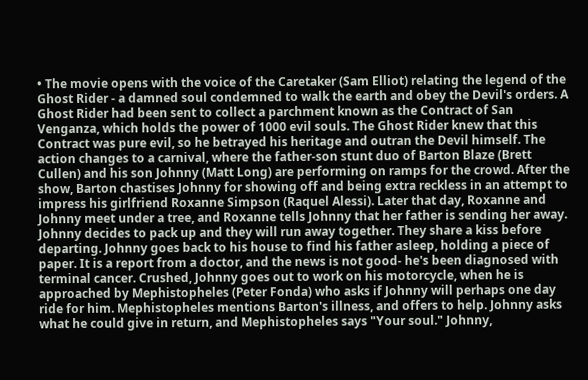• The movie opens with the voice of the Caretaker (Sam Elliot) relating the legend of the Ghost Rider - a damned soul condemned to walk the earth and obey the Devil's orders. A Ghost Rider had been sent to collect a parchment known as the Contract of San Venganza, which holds the power of 1000 evil souls. The Ghost Rider knew that this Contract was pure evil, so he betrayed his heritage and outran the Devil himself. The action changes to a carnival, where the father-son stunt duo of Barton Blaze (Brett Cullen) and his son Johnny (Matt Long) are performing on ramps for the crowd. After the show, Barton chastises Johnny for showing off and being extra reckless in an attempt to impress his girlfriend Roxanne Simpson (Raquel Alessi). Later that day, Roxanne and Johnny meet under a tree, and Roxanne tells Johnny that her father is sending her away. Johnny decides to pack up and they will run away together. They share a kiss before departing. Johnny goes back to his house to find his father asleep, holding a piece of paper. It is a report from a doctor, and the news is not good- he's been diagnosed with terminal cancer. Crushed, Johnny goes out to work on his motorcycle, when he is approached by Mephistopheles (Peter Fonda) who asks if Johnny will perhaps one day ride for him. Mephistopheles mentions Barton's illness, and offers to help. Johnny asks what he could give in return, and Mephistopheles says "Your soul." Johnny,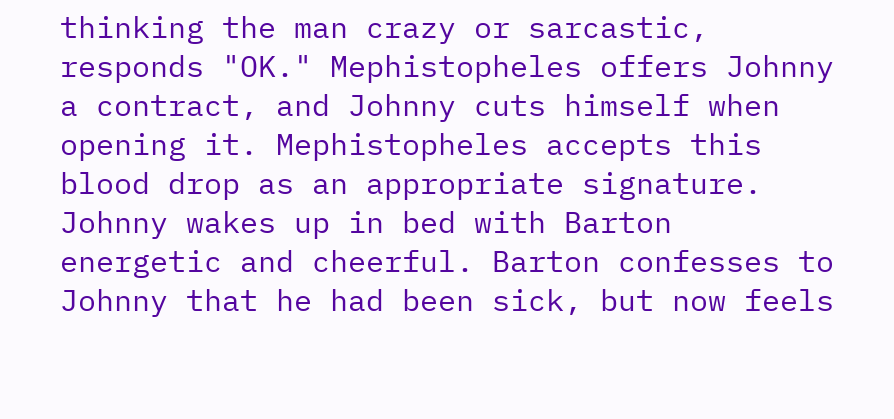thinking the man crazy or sarcastic, responds "OK." Mephistopheles offers Johnny a contract, and Johnny cuts himself when opening it. Mephistopheles accepts this blood drop as an appropriate signature. Johnny wakes up in bed with Barton energetic and cheerful. Barton confesses to Johnny that he had been sick, but now feels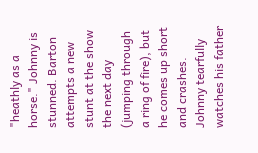"heathly as a horse." Johnny is stunned. Barton attempts a new stunt at the show the next day (jumping through a ring of fire), but he comes up short and crashes. Johnny tearfully watches his father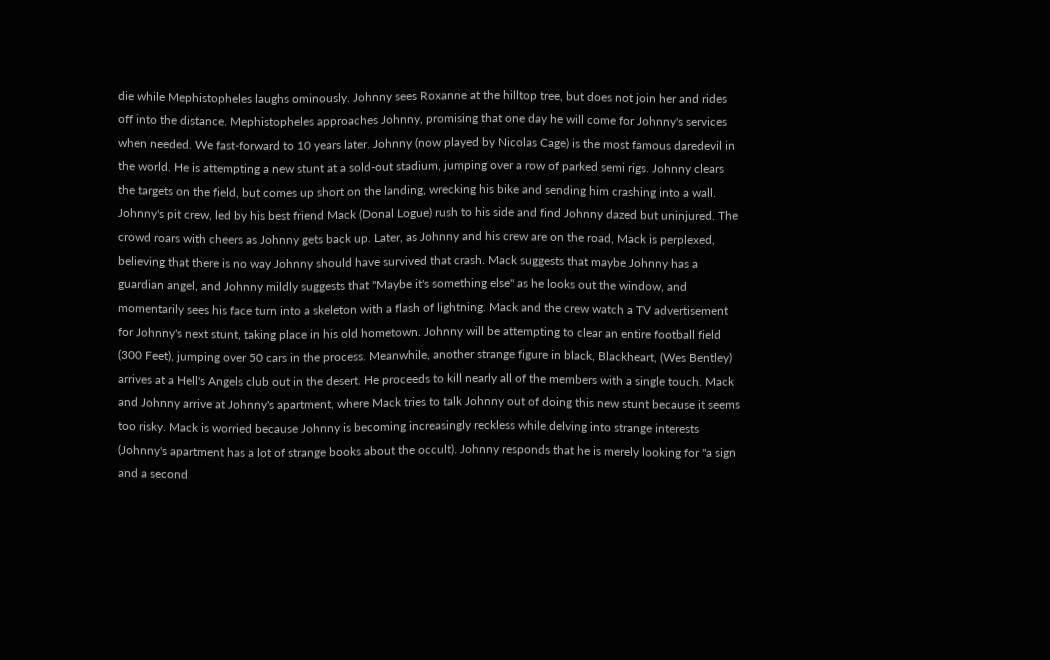die while Mephistopheles laughs ominously. Johnny sees Roxanne at the hilltop tree, but does not join her and rides off into the distance. Mephistopheles approaches Johnny, promising that one day he will come for Johnny's services when needed. We fast-forward to 10 years later. Johnny (now played by Nicolas Cage) is the most famous daredevil in the world. He is attempting a new stunt at a sold-out stadium, jumping over a row of parked semi rigs. Johnny clears the targets on the field, but comes up short on the landing, wrecking his bike and sending him crashing into a wall. Johnny's pit crew, led by his best friend Mack (Donal Logue) rush to his side and find Johnny dazed but uninjured. The crowd roars with cheers as Johnny gets back up. Later, as Johnny and his crew are on the road, Mack is perplexed, believing that there is no way Johnny should have survived that crash. Mack suggests that maybe Johnny has a guardian angel, and Johnny mildly suggests that "Maybe it's something else" as he looks out the window, and momentarily sees his face turn into a skeleton with a flash of lightning. Mack and the crew watch a TV advertisement for Johnny's next stunt, taking place in his old hometown. Johnny will be attempting to clear an entire football field (300 Feet), jumping over 50 cars in the process. Meanwhile, another strange figure in black, Blackheart, (Wes Bentley) arrives at a Hell's Angels club out in the desert. He proceeds to kill nearly all of the members with a single touch. Mack and Johnny arrive at Johnny's apartment, where Mack tries to talk Johnny out of doing this new stunt because it seems too risky. Mack is worried because Johnny is becoming increasingly reckless while delving into strange interests (Johnny's apartment has a lot of strange books about the occult). Johnny responds that he is merely looking for "a sign and a second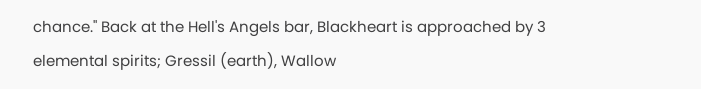chance." Back at the Hell's Angels bar, Blackheart is approached by 3 elemental spirits; Gressil (earth), Wallow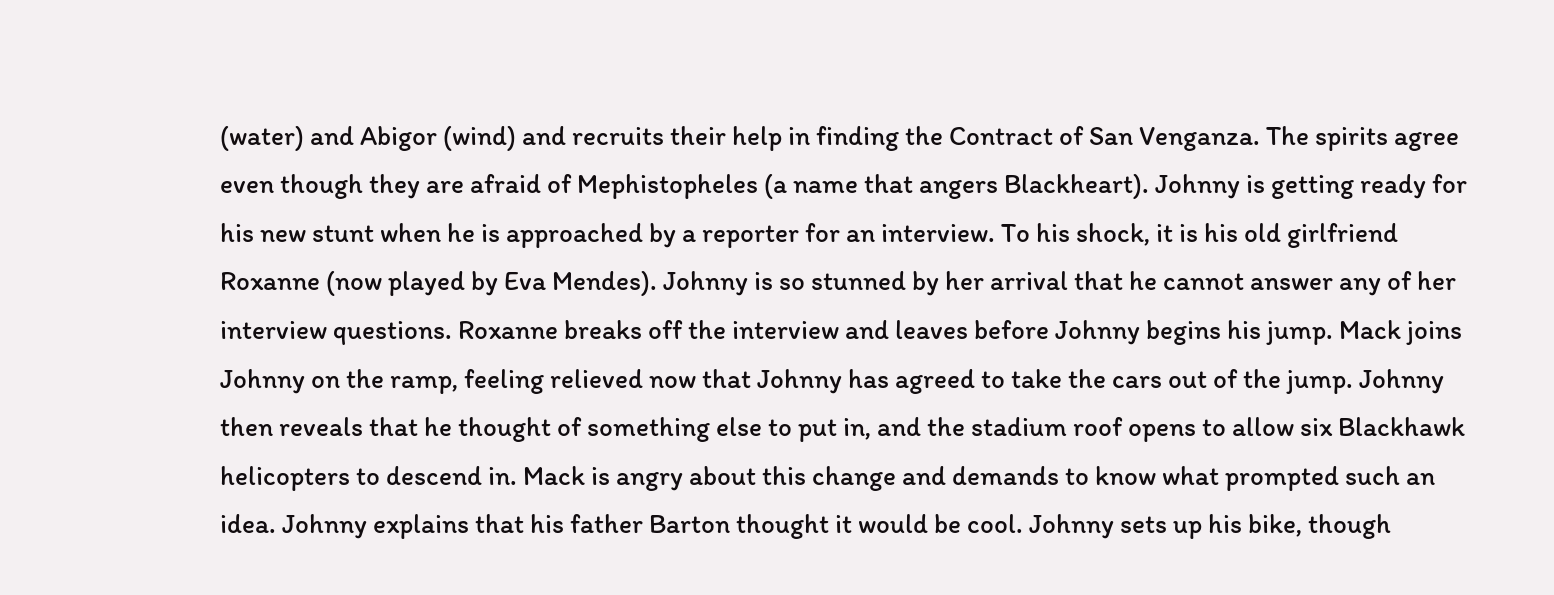(water) and Abigor (wind) and recruits their help in finding the Contract of San Venganza. The spirits agree even though they are afraid of Mephistopheles (a name that angers Blackheart). Johnny is getting ready for his new stunt when he is approached by a reporter for an interview. To his shock, it is his old girlfriend Roxanne (now played by Eva Mendes). Johnny is so stunned by her arrival that he cannot answer any of her interview questions. Roxanne breaks off the interview and leaves before Johnny begins his jump. Mack joins Johnny on the ramp, feeling relieved now that Johnny has agreed to take the cars out of the jump. Johnny then reveals that he thought of something else to put in, and the stadium roof opens to allow six Blackhawk helicopters to descend in. Mack is angry about this change and demands to know what prompted such an idea. Johnny explains that his father Barton thought it would be cool. Johnny sets up his bike, though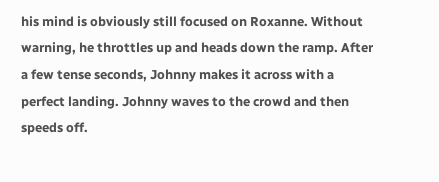his mind is obviously still focused on Roxanne. Without warning, he throttles up and heads down the ramp. After a few tense seconds, Johnny makes it across with a perfect landing. Johnny waves to the crowd and then speeds off.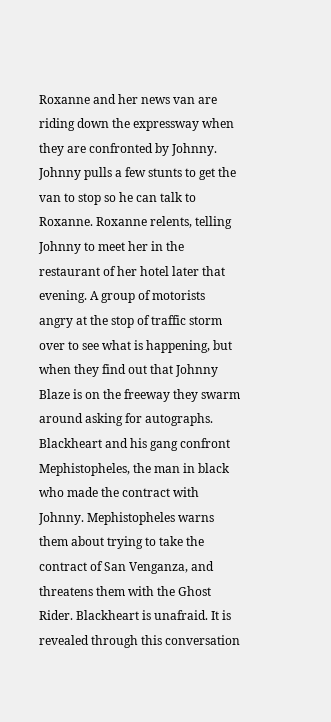Roxanne and her news van are riding down the expressway when they are confronted by Johnny. Johnny pulls a few stunts to get the van to stop so he can talk to Roxanne. Roxanne relents, telling Johnny to meet her in the restaurant of her hotel later that evening. A group of motorists angry at the stop of traffic storm over to see what is happening, but when they find out that Johnny Blaze is on the freeway they swarm around asking for autographs. Blackheart and his gang confront Mephistopheles, the man in black who made the contract with Johnny. Mephistopheles warns them about trying to take the contract of San Venganza, and threatens them with the Ghost Rider. Blackheart is unafraid. It is revealed through this conversation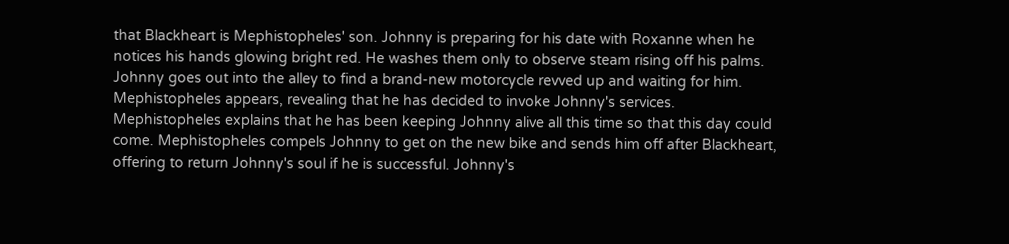that Blackheart is Mephistopheles' son. Johnny is preparing for his date with Roxanne when he notices his hands glowing bright red. He washes them only to observe steam rising off his palms. Johnny goes out into the alley to find a brand-new motorcycle revved up and waiting for him. Mephistopheles appears, revealing that he has decided to invoke Johnny's services. Mephistopheles explains that he has been keeping Johnny alive all this time so that this day could come. Mephistopheles compels Johnny to get on the new bike and sends him off after Blackheart, offering to return Johnny's soul if he is successful. Johnny's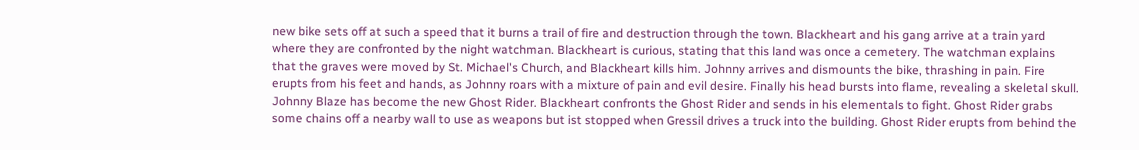new bike sets off at such a speed that it burns a trail of fire and destruction through the town. Blackheart and his gang arrive at a train yard where they are confronted by the night watchman. Blackheart is curious, stating that this land was once a cemetery. The watchman explains that the graves were moved by St. Michael's Church, and Blackheart kills him. Johnny arrives and dismounts the bike, thrashing in pain. Fire erupts from his feet and hands, as Johnny roars with a mixture of pain and evil desire. Finally his head bursts into flame, revealing a skeletal skull. Johnny Blaze has become the new Ghost Rider. Blackheart confronts the Ghost Rider and sends in his elementals to fight. Ghost Rider grabs some chains off a nearby wall to use as weapons but ist stopped when Gressil drives a truck into the building. Ghost Rider erupts from behind the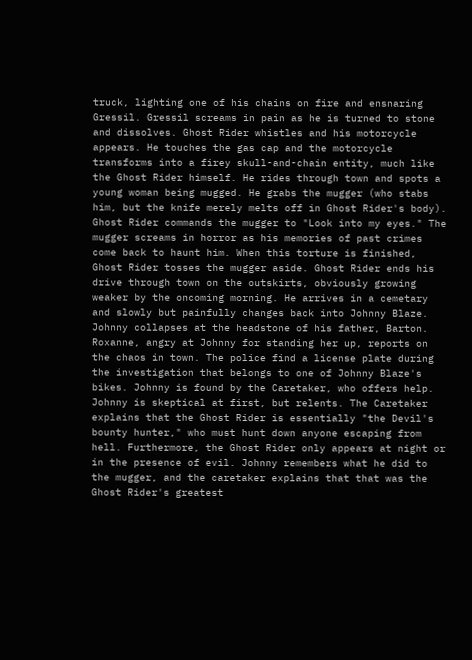truck, lighting one of his chains on fire and ensnaring Gressil. Gressil screams in pain as he is turned to stone and dissolves. Ghost Rider whistles and his motorcycle appears. He touches the gas cap and the motorcycle transforms into a firey skull-and-chain entity, much like the Ghost Rider himself. He rides through town and spots a young woman being mugged. He grabs the mugger (who stabs him, but the knife merely melts off in Ghost Rider's body). Ghost Rider commands the mugger to "Look into my eyes." The mugger screams in horror as his memories of past crimes come back to haunt him. When this torture is finished, Ghost Rider tosses the mugger aside. Ghost Rider ends his drive through town on the outskirts, obviously growing weaker by the oncoming morning. He arrives in a cemetary and slowly but painfully changes back into Johnny Blaze. Johnny collapses at the headstone of his father, Barton. Roxanne, angry at Johnny for standing her up, reports on the chaos in town. The police find a license plate during the investigation that belongs to one of Johnny Blaze's bikes. Johnny is found by the Caretaker, who offers help. Johnny is skeptical at first, but relents. The Caretaker explains that the Ghost Rider is essentially "the Devil's bounty hunter," who must hunt down anyone escaping from hell. Furthermore, the Ghost Rider only appears at night or in the presence of evil. Johnny remembers what he did to the mugger, and the caretaker explains that that was the Ghost Rider's greatest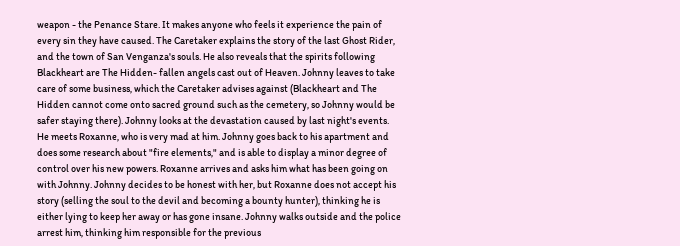weapon - the Penance Stare. It makes anyone who feels it experience the pain of every sin they have caused. The Caretaker explains the story of the last Ghost Rider, and the town of San Venganza's souls. He also reveals that the spirits following Blackheart are The Hidden- fallen angels cast out of Heaven. Johnny leaves to take care of some business, which the Caretaker advises against (Blackheart and The Hidden cannot come onto sacred ground such as the cemetery, so Johnny would be safer staying there). Johnny looks at the devastation caused by last night's events. He meets Roxanne, who is very mad at him. Johnny goes back to his apartment and does some research about "fire elements," and is able to display a minor degree of control over his new powers. Roxanne arrives and asks him what has been going on with Johnny. Johnny decides to be honest with her, but Roxanne does not accept his story (selling the soul to the devil and becoming a bounty hunter), thinking he is either lying to keep her away or has gone insane. Johnny walks outside and the police arrest him, thinking him responsible for the previous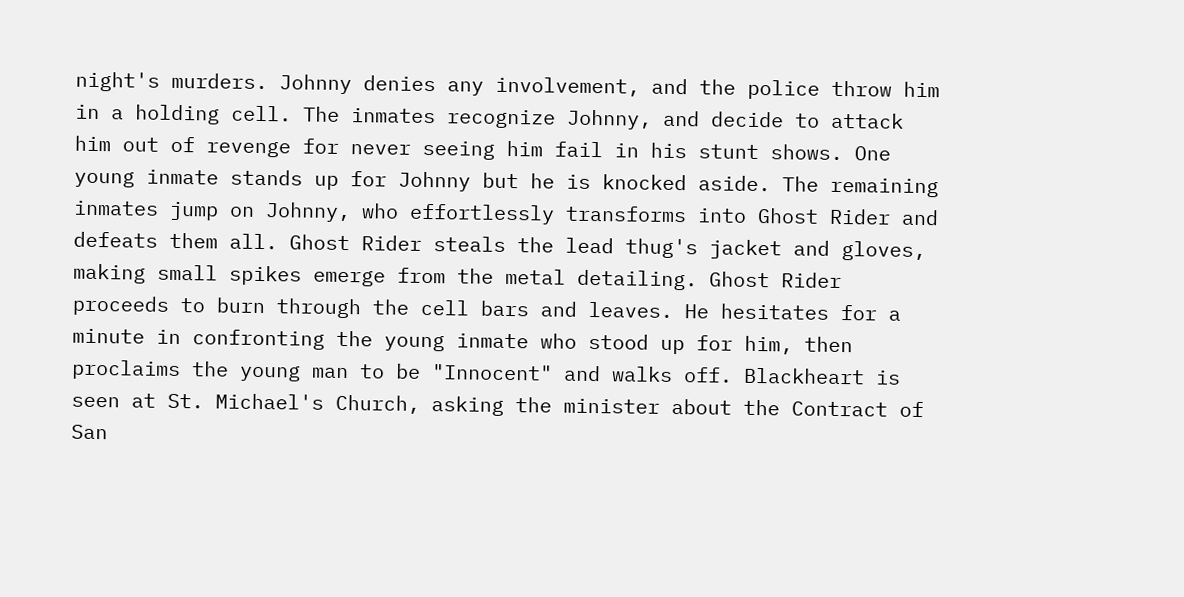night's murders. Johnny denies any involvement, and the police throw him in a holding cell. The inmates recognize Johnny, and decide to attack him out of revenge for never seeing him fail in his stunt shows. One young inmate stands up for Johnny but he is knocked aside. The remaining inmates jump on Johnny, who effortlessly transforms into Ghost Rider and defeats them all. Ghost Rider steals the lead thug's jacket and gloves, making small spikes emerge from the metal detailing. Ghost Rider proceeds to burn through the cell bars and leaves. He hesitates for a minute in confronting the young inmate who stood up for him, then proclaims the young man to be "Innocent" and walks off. Blackheart is seen at St. Michael's Church, asking the minister about the Contract of San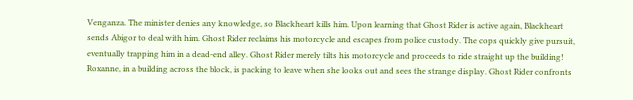Venganza. The minister denies any knowledge, so Blackheart kills him. Upon learning that Ghost Rider is active again, Blackheart sends Abigor to deal with him. Ghost Rider reclaims his motorcycle and escapes from police custody. The cops quickly give pursuit, eventually trapping him in a dead-end alley. Ghost Rider merely tilts his motorcycle and proceeds to ride straight up the building! Roxanne, in a building across the block, is packing to leave when she looks out and sees the strange display. Ghost Rider confronts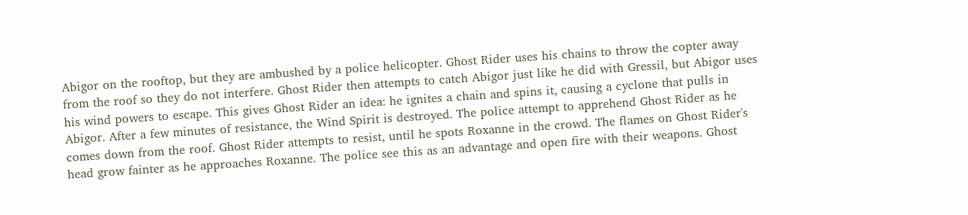Abigor on the rooftop, but they are ambushed by a police helicopter. Ghost Rider uses his chains to throw the copter away from the roof so they do not interfere. Ghost Rider then attempts to catch Abigor just like he did with Gressil, but Abigor uses his wind powers to escape. This gives Ghost Rider an idea: he ignites a chain and spins it, causing a cyclone that pulls in Abigor. After a few minutes of resistance, the Wind Spirit is destroyed. The police attempt to apprehend Ghost Rider as he comes down from the roof. Ghost Rider attempts to resist, until he spots Roxanne in the crowd. The flames on Ghost Rider's head grow fainter as he approaches Roxanne. The police see this as an advantage and open fire with their weapons. Ghost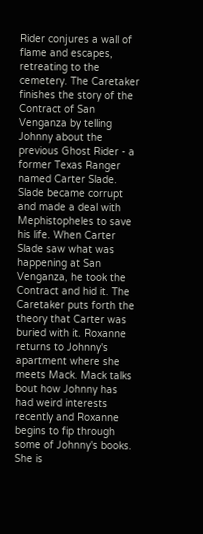Rider conjures a wall of flame and escapes, retreating to the cemetery. The Caretaker finishes the story of the Contract of San Venganza by telling Johnny about the previous Ghost Rider - a former Texas Ranger named Carter Slade. Slade became corrupt and made a deal with Mephistopheles to save his life. When Carter Slade saw what was happening at San Venganza, he took the Contract and hid it. The Caretaker puts forth the theory that Carter was buried with it. Roxanne returns to Johnny's apartment where she meets Mack. Mack talks bout how Johnny has had weird interests recently and Roxanne begins to fip through some of Johnny's books. She is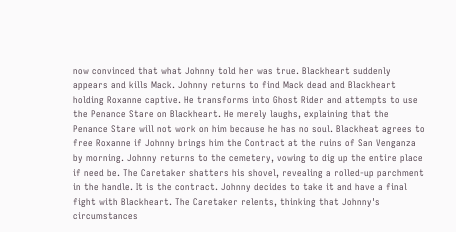now convinced that what Johnny told her was true. Blackheart suddenly appears and kills Mack. Johnny returns to find Mack dead and Blackheart holding Roxanne captive. He transforms into Ghost Rider and attempts to use the Penance Stare on Blackheart. He merely laughs, explaining that the Penance Stare will not work on him because he has no soul. Blackheat agrees to free Roxanne if Johnny brings him the Contract at the ruins of San Venganza by morning. Johnny returns to the cemetery, vowing to dig up the entire place if need be. The Caretaker shatters his shovel, revealing a rolled-up parchment in the handle. It is the contract. Johnny decides to take it and have a final fight with Blackheart. The Caretaker relents, thinking that Johnny's circumstances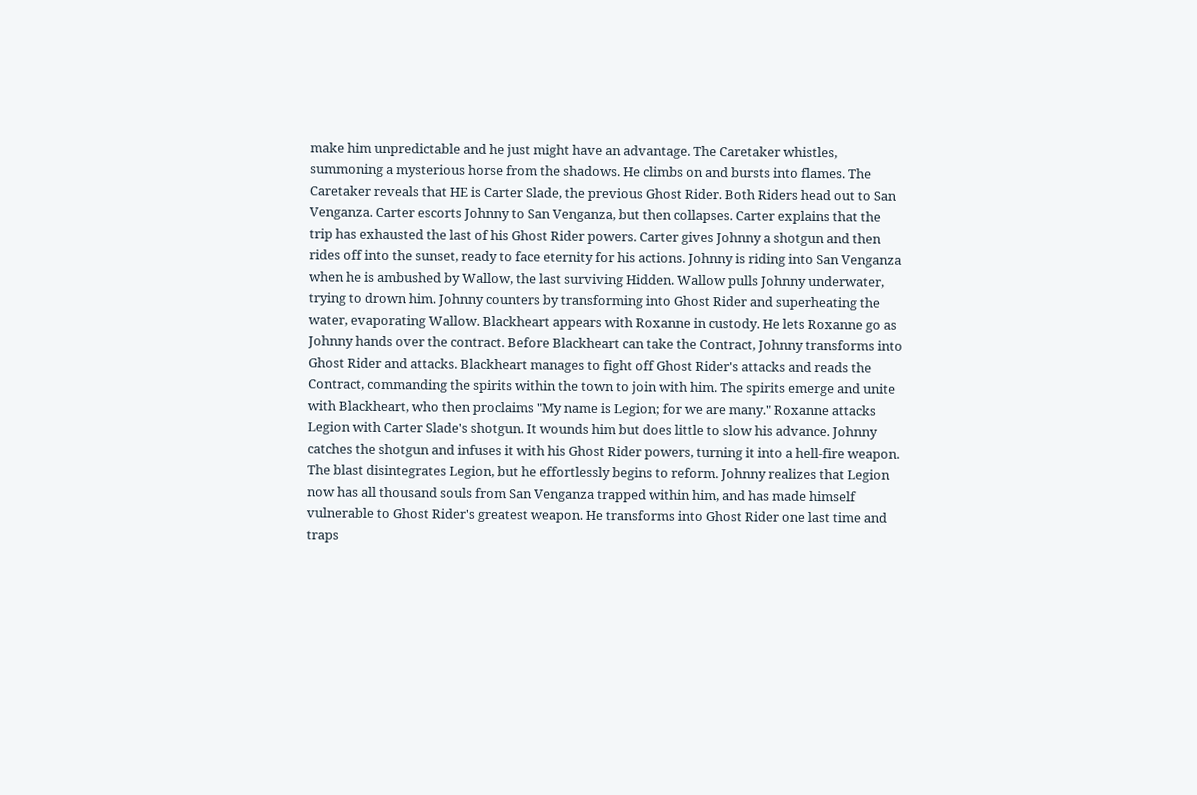make him unpredictable and he just might have an advantage. The Caretaker whistles, summoning a mysterious horse from the shadows. He climbs on and bursts into flames. The Caretaker reveals that HE is Carter Slade, the previous Ghost Rider. Both Riders head out to San Venganza. Carter escorts Johnny to San Venganza, but then collapses. Carter explains that the trip has exhausted the last of his Ghost Rider powers. Carter gives Johnny a shotgun and then rides off into the sunset, ready to face eternity for his actions. Johnny is riding into San Venganza when he is ambushed by Wallow, the last surviving Hidden. Wallow pulls Johnny underwater, trying to drown him. Johnny counters by transforming into Ghost Rider and superheating the water, evaporating Wallow. Blackheart appears with Roxanne in custody. He lets Roxanne go as Johnny hands over the contract. Before Blackheart can take the Contract, Johnny transforms into Ghost Rider and attacks. Blackheart manages to fight off Ghost Rider's attacks and reads the Contract, commanding the spirits within the town to join with him. The spirits emerge and unite with Blackheart, who then proclaims "My name is Legion; for we are many." Roxanne attacks Legion with Carter Slade's shotgun. It wounds him but does little to slow his advance. Johnny catches the shotgun and infuses it with his Ghost Rider powers, turning it into a hell-fire weapon. The blast disintegrates Legion, but he effortlessly begins to reform. Johnny realizes that Legion now has all thousand souls from San Venganza trapped within him, and has made himself vulnerable to Ghost Rider's greatest weapon. He transforms into Ghost Rider one last time and traps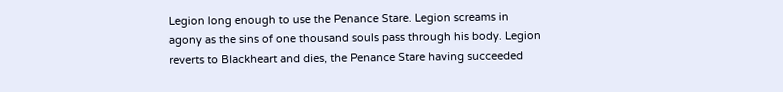Legion long enough to use the Penance Stare. Legion screams in agony as the sins of one thousand souls pass through his body. Legion reverts to Blackheart and dies, the Penance Stare having succeeded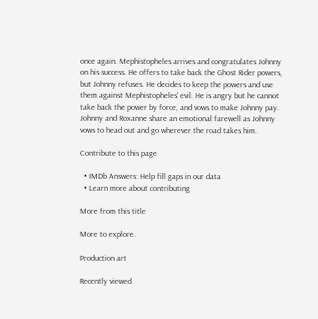once again. Mephistopheles arrives and congratulates Johnny on his success. He offers to take back the Ghost Rider powers, but Johnny refuses. He decides to keep the powers and use them against Mephistopheles' evil. He is angry but he cannot take back the power by force, and vows to make Johnny pay. Johnny and Roxanne share an emotional farewell as Johnny vows to head out and go wherever the road takes him.

Contribute to this page

  • IMDb Answers: Help fill gaps in our data
  • Learn more about contributing

More from this title

More to explore.

Production art

Recently viewed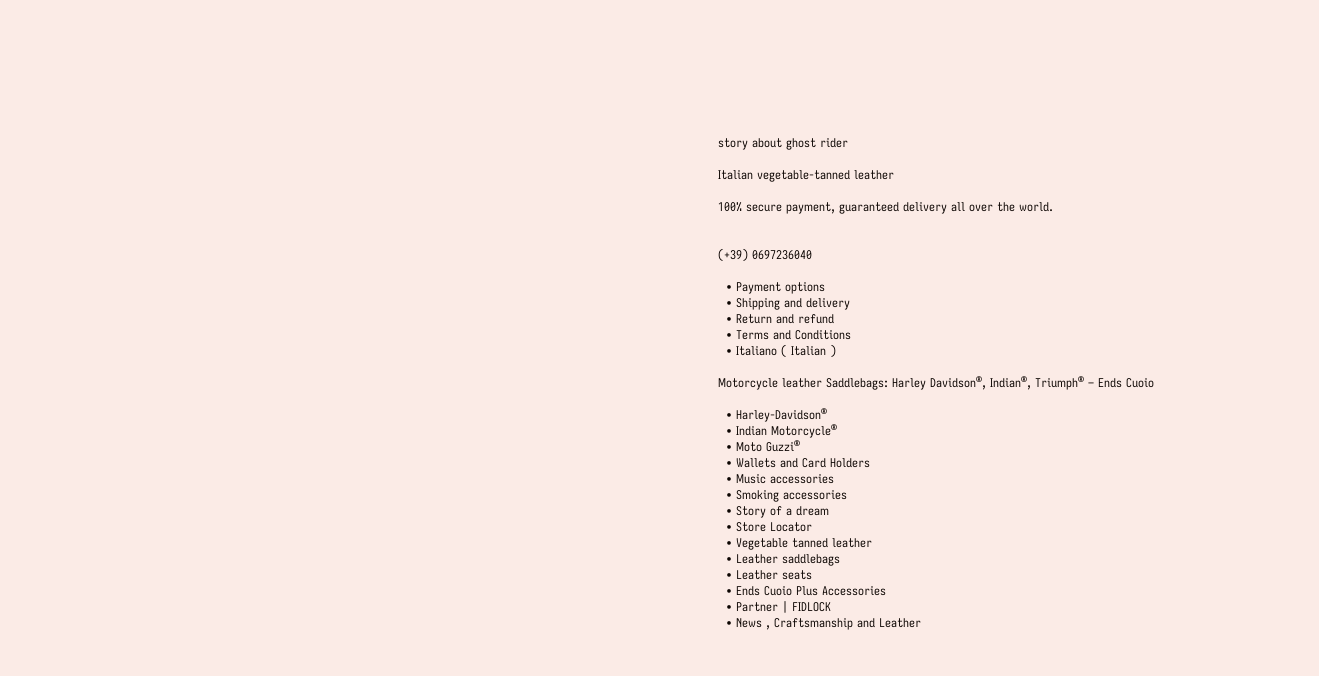story about ghost rider

Italian vegetable-tanned leather

100% secure payment, guaranteed delivery all over the world.


(+39) 0697236040

  • Payment options
  • Shipping and delivery
  • Return and refund
  • Terms and Conditions
  • Italiano ( Italian )

Motorcycle leather Saddlebags: Harley Davidson®, Indian®, Triumph® – Ends Cuoio

  • Harley-Davidson®
  • Indian Motorcycle®
  • Moto Guzzi®
  • Wallets and Card Holders
  • Music accessories
  • Smoking accessories
  • Story of a dream
  • Store Locator
  • Vegetable tanned leather
  • Leather saddlebags
  • Leather seats
  • Ends Cuoio Plus Accessories
  • Partner | FIDLOCK
  • News , Craftsmanship and Leather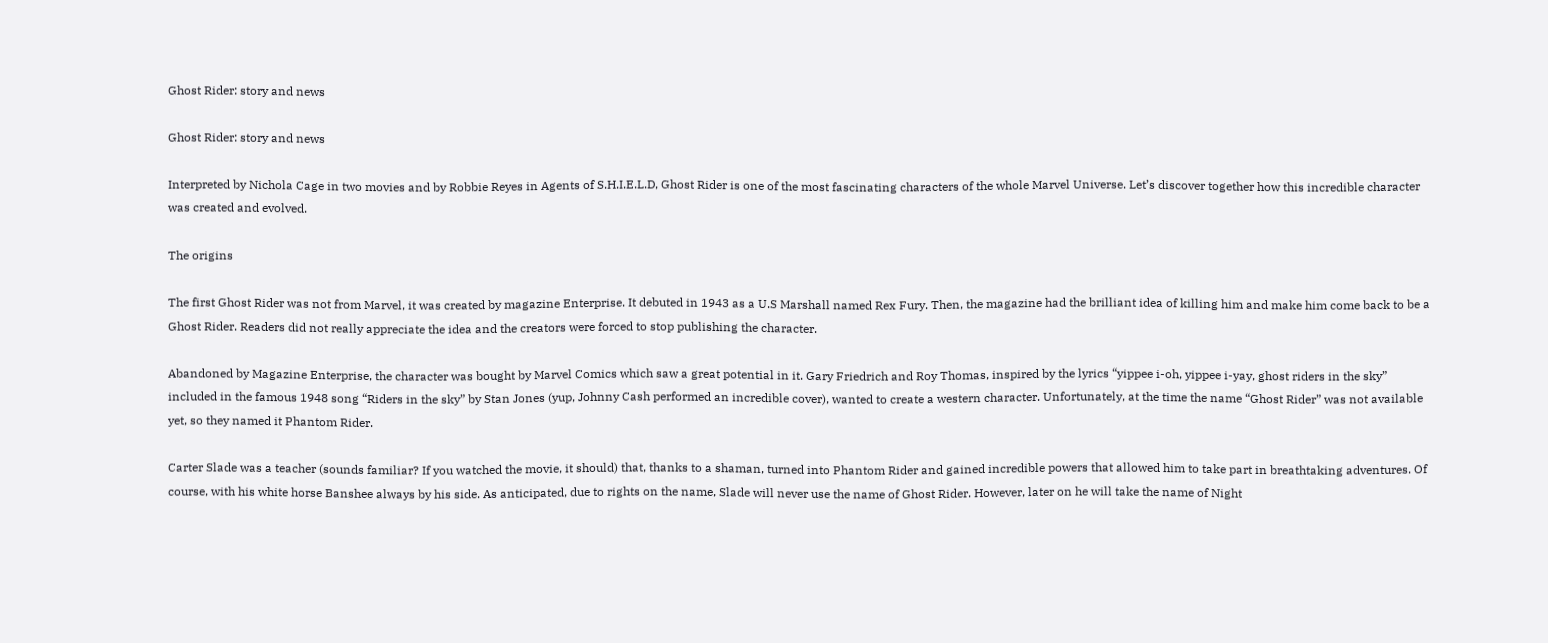Ghost Rider: story and news

Ghost Rider: story and news

Interpreted by Nichola Cage in two movies and by Robbie Reyes in Agents of S.H.I.E.L.D, Ghost Rider is one of the most fascinating characters of the whole Marvel Universe. Let’s discover together how this incredible character was created and evolved.

The origins

The first Ghost Rider was not from Marvel, it was created by magazine Enterprise. It debuted in 1943 as a U.S Marshall named Rex Fury. Then, the magazine had the brilliant idea of killing him and make him come back to be a Ghost Rider. Readers did not really appreciate the idea and the creators were forced to stop publishing the character.

Abandoned by Magazine Enterprise, the character was bought by Marvel Comics which saw a great potential in it. Gary Friedrich and Roy Thomas, inspired by the lyrics “yippee i-oh, yippee i-yay, ghost riders in the sky” included in the famous 1948 song “Riders in the sky” by Stan Jones (yup, Johnny Cash performed an incredible cover), wanted to create a western character. Unfortunately, at the time the name “Ghost Rider” was not available yet, so they named it Phantom Rider.

Carter Slade was a teacher (sounds familiar? If you watched the movie, it should) that, thanks to a shaman, turned into Phantom Rider and gained incredible powers that allowed him to take part in breathtaking adventures. Of course, with his white horse Banshee always by his side. As anticipated, due to rights on the name, Slade will never use the name of Ghost Rider. However, later on he will take the name of Night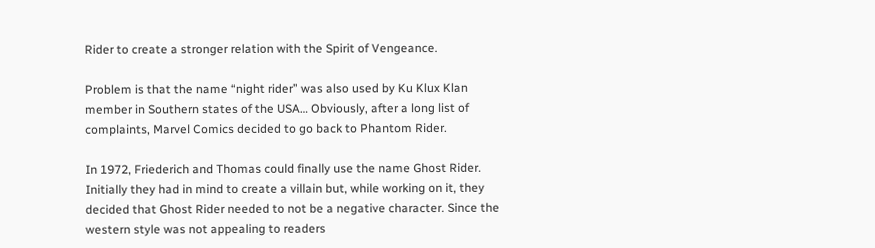Rider to create a stronger relation with the Spirit of Vengeance.

Problem is that the name “night rider” was also used by Ku Klux Klan member in Southern states of the USA… Obviously, after a long list of complaints, Marvel Comics decided to go back to Phantom Rider.

In 1972, Friederich and Thomas could finally use the name Ghost Rider. Initially they had in mind to create a villain but, while working on it, they decided that Ghost Rider needed to not be a negative character. Since the western style was not appealing to readers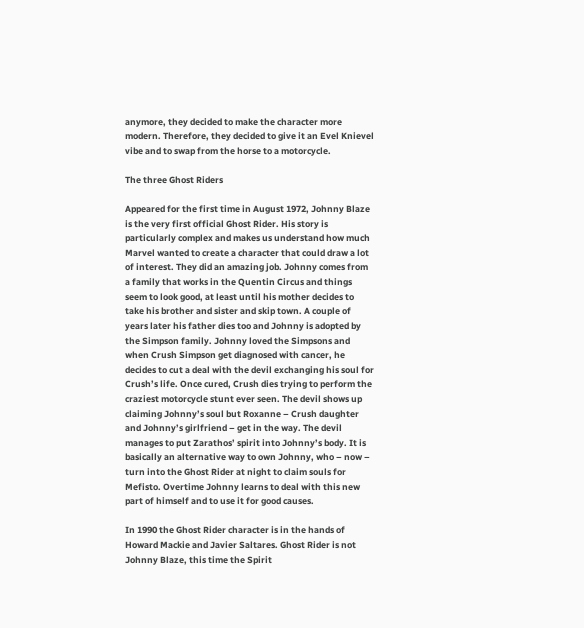anymore, they decided to make the character more modern. Therefore, they decided to give it an Evel Knievel vibe and to swap from the horse to a motorcycle.

The three Ghost Riders

Appeared for the first time in August 1972, Johnny Blaze is the very first official Ghost Rider. His story is particularly complex and makes us understand how much Marvel wanted to create a character that could draw a lot of interest. They did an amazing job. Johnny comes from a family that works in the Quentin Circus and things seem to look good, at least until his mother decides to take his brother and sister and skip town. A couple of years later his father dies too and Johnny is adopted by the Simpson family. Johnny loved the Simpsons and when Crush Simpson get diagnosed with cancer, he decides to cut a deal with the devil exchanging his soul for Crush’s life. Once cured, Crush dies trying to perform the craziest motorcycle stunt ever seen. The devil shows up claiming Johnny’s soul but Roxanne – Crush daughter and Johnny’s girlfriend – get in the way. The devil manages to put Zarathos’ spirit into Johnny’s body. It is basically an alternative way to own Johnny, who – now – turn into the Ghost Rider at night to claim souls for Mefisto. Overtime Johnny learns to deal with this new part of himself and to use it for good causes.

In 1990 the Ghost Rider character is in the hands of Howard Mackie and Javier Saltares. Ghost Rider is not Johnny Blaze, this time the Spirit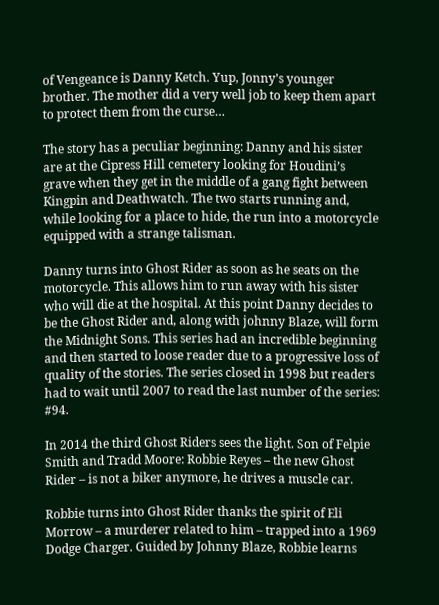of Vengeance is Danny Ketch. Yup, Jonny’s younger brother. The mother did a very well job to keep them apart to protect them from the curse…

The story has a peculiar beginning: Danny and his sister are at the Cipress Hill cemetery looking for Houdini’s grave when they get in the middle of a gang fight between Kingpin and Deathwatch. The two starts running and, while looking for a place to hide, the run into a motorcycle equipped with a strange talisman.

Danny turns into Ghost Rider as soon as he seats on the motorcycle. This allows him to run away with his sister who will die at the hospital. At this point Danny decides to be the Ghost Rider and, along with johnny Blaze, will form the Midnight Sons. This series had an incredible beginning and then started to loose reader due to a progressive loss of quality of the stories. The series closed in 1998 but readers had to wait until 2007 to read the last number of the series: #94.

In 2014 the third Ghost Riders sees the light. Son of Felpie Smith and Tradd Moore: Robbie Reyes – the new Ghost Rider – is not a biker anymore, he drives a muscle car.

Robbie turns into Ghost Rider thanks the spirit of Eli Morrow – a murderer related to him – trapped into a 1969 Dodge Charger. Guided by Johnny Blaze, Robbie learns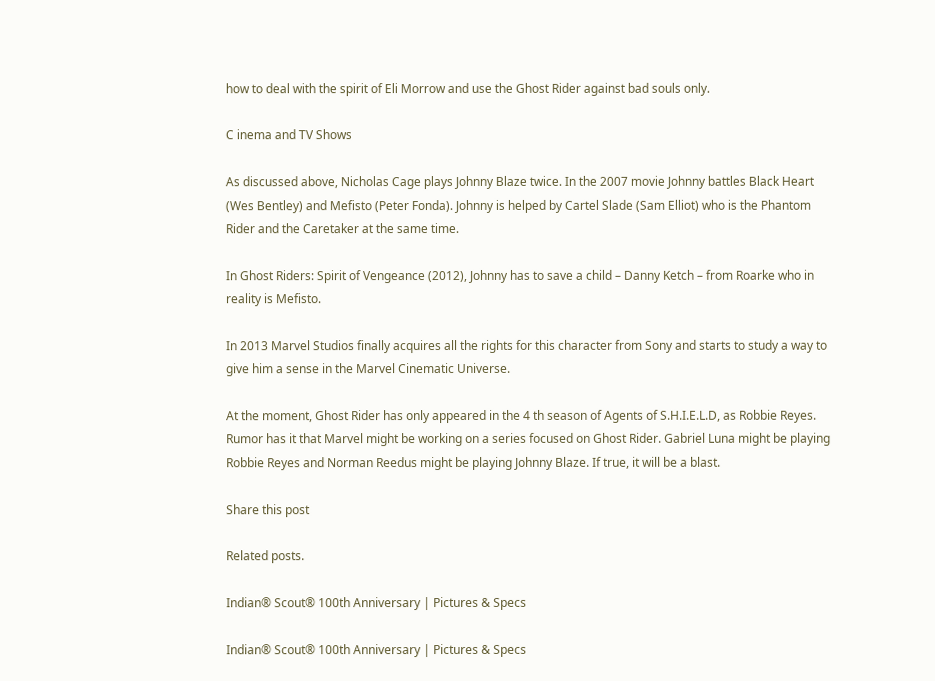how to deal with the spirit of Eli Morrow and use the Ghost Rider against bad souls only.

C inema and TV Shows

As discussed above, Nicholas Cage plays Johnny Blaze twice. In the 2007 movie Johnny battles Black Heart (Wes Bentley) and Mefisto (Peter Fonda). Johnny is helped by Cartel Slade (Sam Elliot) who is the Phantom Rider and the Caretaker at the same time.

In Ghost Riders: Spirit of Vengeance (2012), Johnny has to save a child – Danny Ketch – from Roarke who in reality is Mefisto.

In 2013 Marvel Studios finally acquires all the rights for this character from Sony and starts to study a way to give him a sense in the Marvel Cinematic Universe.

At the moment, Ghost Rider has only appeared in the 4 th season of Agents of S.H.I.E.L.D, as Robbie Reyes. Rumor has it that Marvel might be working on a series focused on Ghost Rider. Gabriel Luna might be playing Robbie Reyes and Norman Reedus might be playing Johnny Blaze. If true, it will be a blast.

Share this post

Related posts.

Indian® Scout® 100th Anniversary | Pictures & Specs

Indian® Scout® 100th Anniversary | Pictures & Specs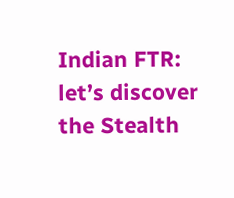Indian FTR: let’s discover the Stealth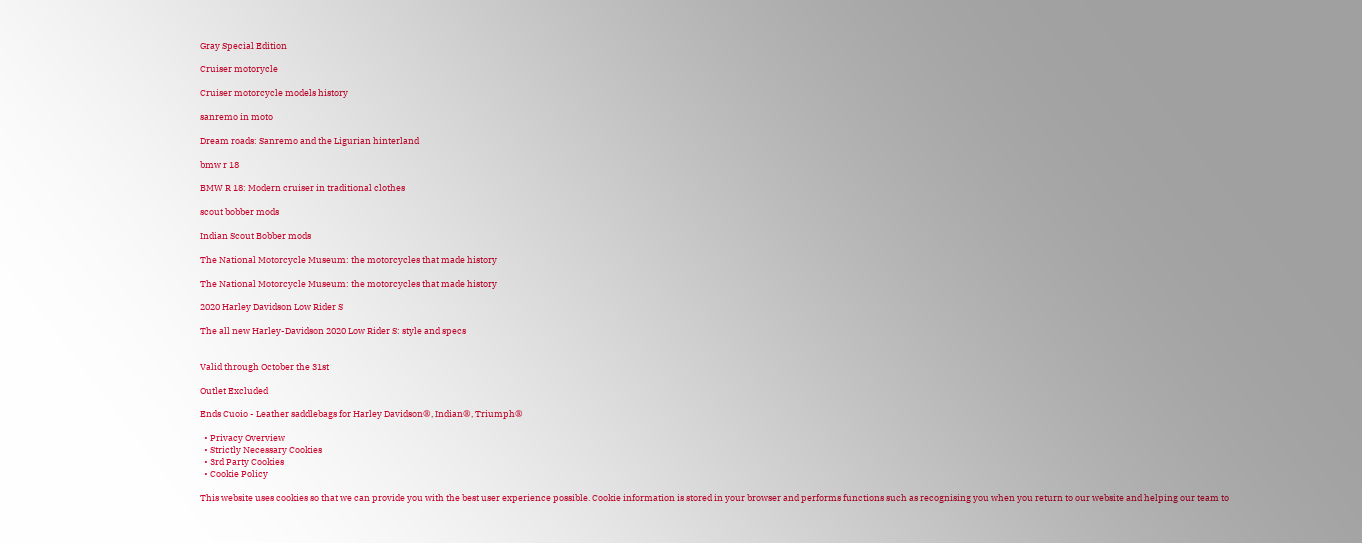Gray Special Edition

Cruiser motorycle

Cruiser motorcycle models history

sanremo in moto

Dream roads: Sanremo and the Ligurian hinterland

bmw r 18

BMW R 18: Modern cruiser in traditional clothes

scout bobber mods

Indian Scout Bobber mods

The National Motorcycle Museum: the motorcycles that made history

The National Motorcycle Museum: the motorcycles that made history

2020 Harley Davidson Low Rider S

The all new Harley-Davidson 2020 Low Rider S: style and specs


Valid through October the 31st

Outlet Excluded

Ends Cuoio - Leather saddlebags for Harley Davidson®, Indian®, Triumph®

  • Privacy Overview
  • Strictly Necessary Cookies
  • 3rd Party Cookies
  • Cookie Policy

This website uses cookies so that we can provide you with the best user experience possible. Cookie information is stored in your browser and performs functions such as recognising you when you return to our website and helping our team to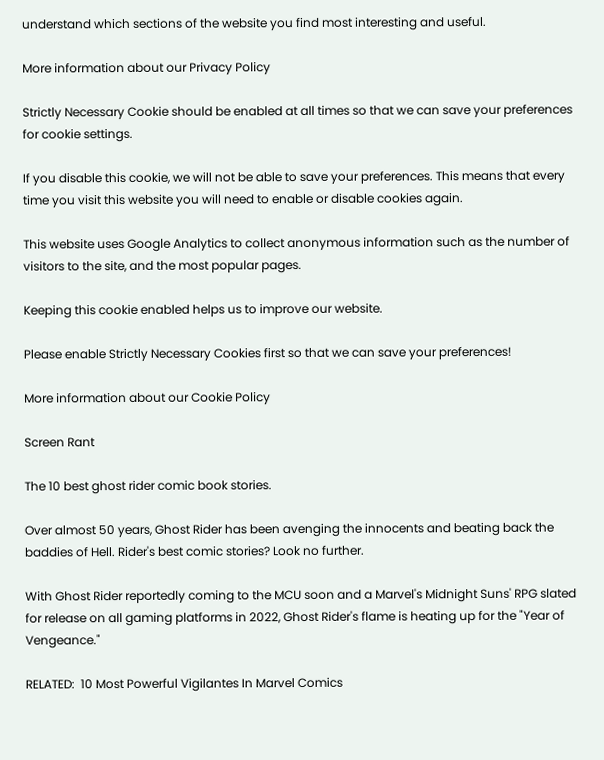understand which sections of the website you find most interesting and useful.

More information about our Privacy Policy

Strictly Necessary Cookie should be enabled at all times so that we can save your preferences for cookie settings.

If you disable this cookie, we will not be able to save your preferences. This means that every time you visit this website you will need to enable or disable cookies again.

This website uses Google Analytics to collect anonymous information such as the number of visitors to the site, and the most popular pages.

Keeping this cookie enabled helps us to improve our website.

Please enable Strictly Necessary Cookies first so that we can save your preferences!

More information about our Cookie Policy

Screen Rant

The 10 best ghost rider comic book stories.

Over almost 50 years, Ghost Rider has been avenging the innocents and beating back the baddies of Hell. Rider's best comic stories? Look no further.

With Ghost Rider reportedly coming to the MCU soon and a Marvel's Midnight Suns' RPG slated for release on all gaming platforms in 2022, Ghost Rider's flame is heating up for the "Year of Vengeance."

RELATED:  10 Most Powerful Vigilantes In Marvel Comics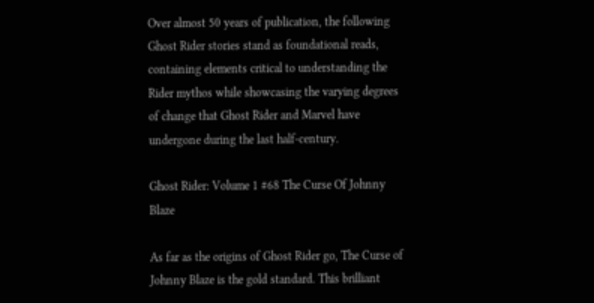Over almost 50 years of publication, the following Ghost Rider stories stand as foundational reads, containing elements critical to understanding the Rider mythos while showcasing the varying degrees of change that Ghost Rider and Marvel have undergone during the last half-century.

Ghost Rider: Volume 1 #68 The Curse Of Johnny Blaze

As far as the origins of Ghost Rider go, The Curse of Johnny Blaze is the gold standard. This brilliant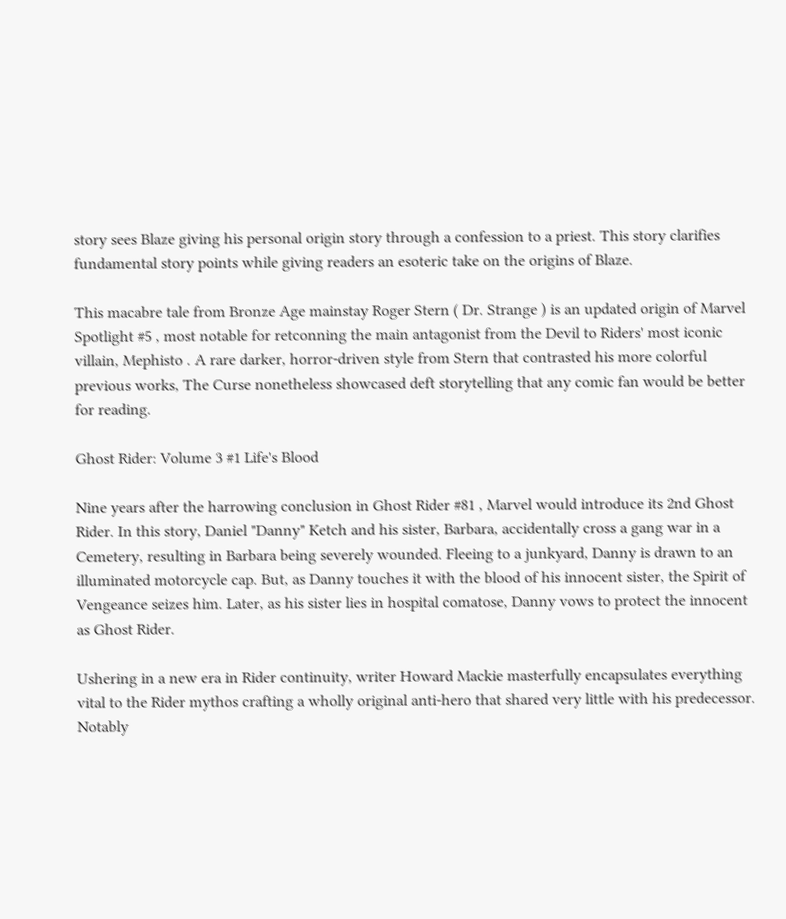story sees Blaze giving his personal origin story through a confession to a priest. This story clarifies fundamental story points while giving readers an esoteric take on the origins of Blaze.

This macabre tale from Bronze Age mainstay Roger Stern ( Dr. Strange ) is an updated origin of Marvel Spotlight #5 , most notable for retconning the main antagonist from the Devil to Riders' most iconic villain, Mephisto . A rare darker, horror-driven style from Stern that contrasted his more colorful previous works, The Curse nonetheless showcased deft storytelling that any comic fan would be better for reading.

Ghost Rider: Volume 3 #1 Life's Blood

Nine years after the harrowing conclusion in Ghost Rider #81 , Marvel would introduce its 2nd Ghost Rider. In this story, Daniel "Danny" Ketch and his sister, Barbara, accidentally cross a gang war in a Cemetery, resulting in Barbara being severely wounded. Fleeing to a junkyard, Danny is drawn to an illuminated motorcycle cap. But, as Danny touches it with the blood of his innocent sister, the Spirit of Vengeance seizes him. Later, as his sister lies in hospital comatose, Danny vows to protect the innocent as Ghost Rider.

Ushering in a new era in Rider continuity, writer Howard Mackie masterfully encapsulates everything vital to the Rider mythos crafting a wholly original anti-hero that shared very little with his predecessor. Notably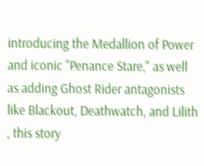introducing the Medallion of Power and iconic "Penance Stare," as well as adding Ghost Rider antagonists like Blackout, Deathwatch, and Lilith , this story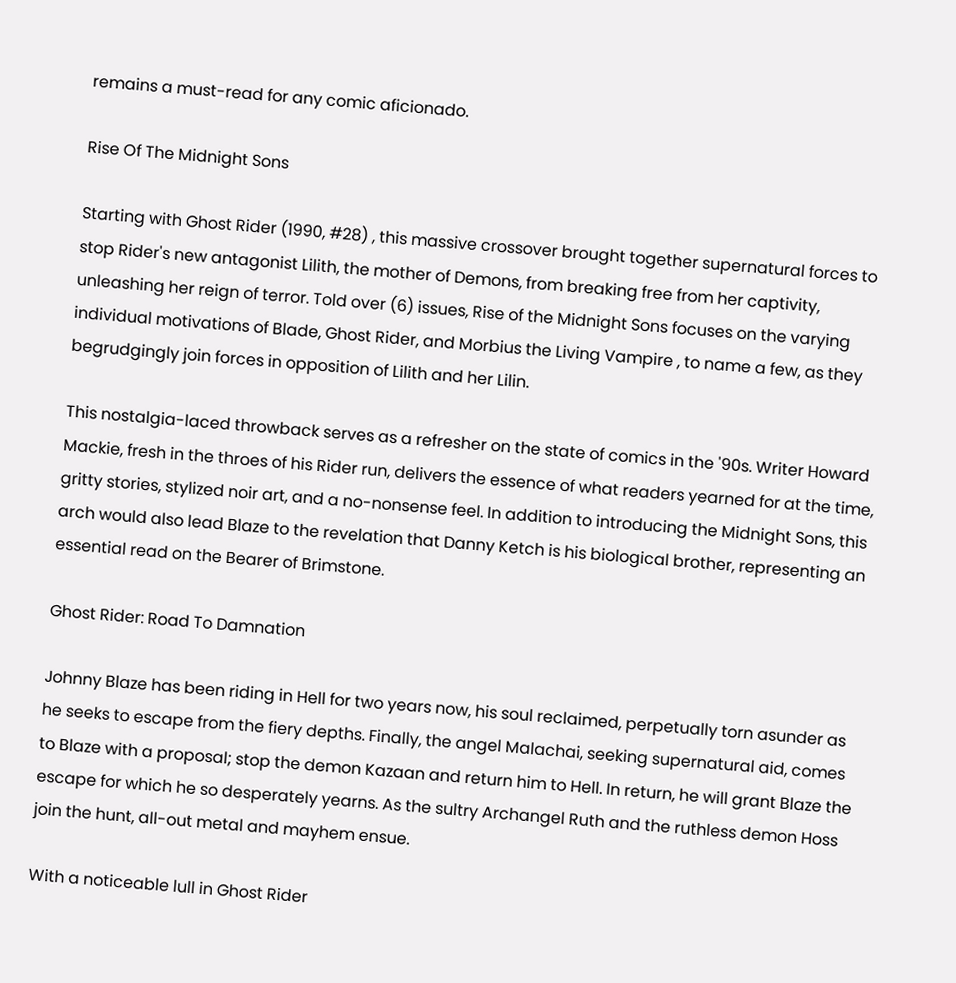remains a must-read for any comic aficionado.

Rise Of The Midnight Sons

Starting with Ghost Rider (1990, #28) , this massive crossover brought together supernatural forces to stop Rider's new antagonist Lilith, the mother of Demons, from breaking free from her captivity, unleashing her reign of terror. Told over (6) issues, Rise of the Midnight Sons focuses on the varying individual motivations of Blade, Ghost Rider, and Morbius the Living Vampire , to name a few, as they begrudgingly join forces in opposition of Lilith and her Lilin.

This nostalgia-laced throwback serves as a refresher on the state of comics in the '90s. Writer Howard Mackie, fresh in the throes of his Rider run, delivers the essence of what readers yearned for at the time, gritty stories, stylized noir art, and a no-nonsense feel. In addition to introducing the Midnight Sons, this arch would also lead Blaze to the revelation that Danny Ketch is his biological brother, representing an essential read on the Bearer of Brimstone.

Ghost Rider: Road To Damnation

Johnny Blaze has been riding in Hell for two years now, his soul reclaimed, perpetually torn asunder as he seeks to escape from the fiery depths. Finally, the angel Malachai, seeking supernatural aid, comes to Blaze with a proposal; stop the demon Kazaan and return him to Hell. In return, he will grant Blaze the escape for which he so desperately yearns. As the sultry Archangel Ruth and the ruthless demon Hoss join the hunt, all-out metal and mayhem ensue.

With a noticeable lull in Ghost Rider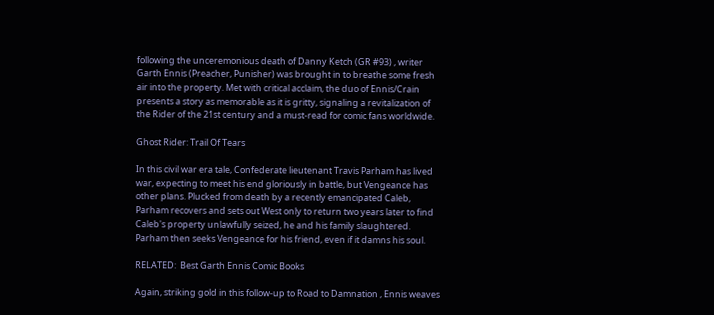following the unceremonious death of Danny Ketch (GR #93) , writer Garth Ennis (Preacher, Punisher) was brought in to breathe some fresh air into the property. Met with critical acclaim, the duo of Ennis/Crain presents a story as memorable as it is gritty, signaling a revitalization of the Rider of the 21st century and a must-read for comic fans worldwide.

Ghost Rider: Trail Of Tears

In this civil war era tale, Confederate lieutenant Travis Parham has lived war, expecting to meet his end gloriously in battle, but Vengeance has other plans. Plucked from death by a recently emancipated Caleb, Parham recovers and sets out West only to return two years later to find Caleb's property unlawfully seized, he and his family slaughtered. Parham then seeks Vengeance for his friend, even if it damns his soul.

RELATED:  Best Garth Ennis Comic Books

Again, striking gold in this follow-up to Road to Damnation , Ennis weaves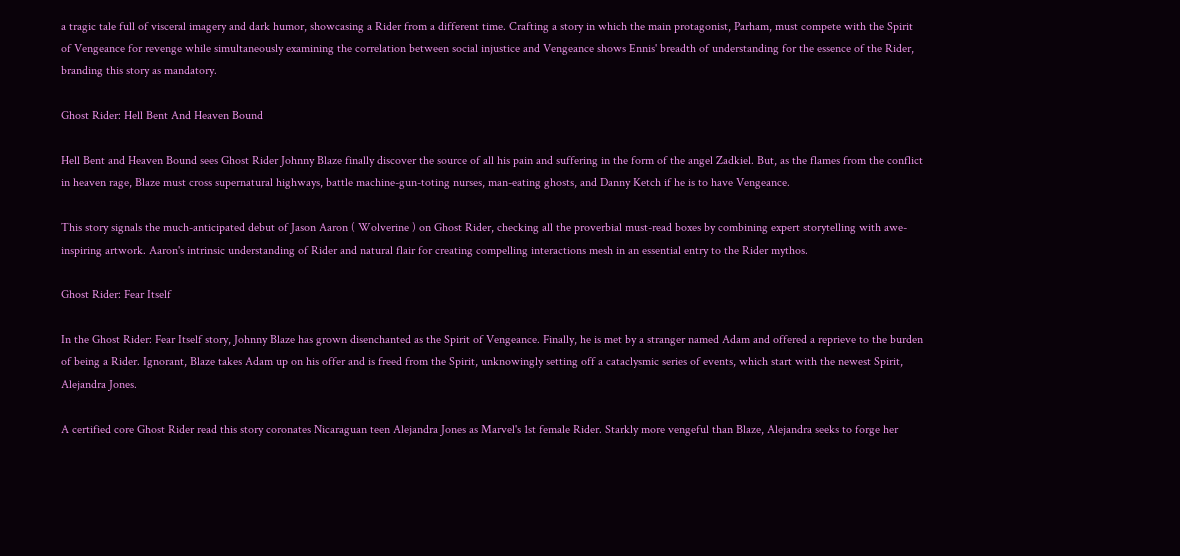a tragic tale full of visceral imagery and dark humor, showcasing a Rider from a different time. Crafting a story in which the main protagonist, Parham, must compete with the Spirit of Vengeance for revenge while simultaneously examining the correlation between social injustice and Vengeance shows Ennis' breadth of understanding for the essence of the Rider, branding this story as mandatory.

Ghost Rider: Hell Bent And Heaven Bound

Hell Bent and Heaven Bound sees Ghost Rider Johnny Blaze finally discover the source of all his pain and suffering in the form of the angel Zadkiel. But, as the flames from the conflict in heaven rage, Blaze must cross supernatural highways, battle machine-gun-toting nurses, man-eating ghosts, and Danny Ketch if he is to have Vengeance.

This story signals the much-anticipated debut of Jason Aaron ( Wolverine ) on Ghost Rider, checking all the proverbial must-read boxes by combining expert storytelling with awe-inspiring artwork. Aaron's intrinsic understanding of Rider and natural flair for creating compelling interactions mesh in an essential entry to the Rider mythos.

Ghost Rider: Fear Itself

In the Ghost Rider: Fear Itself story, Johnny Blaze has grown disenchanted as the Spirit of Vengeance. Finally, he is met by a stranger named Adam and offered a reprieve to the burden of being a Rider. Ignorant, Blaze takes Adam up on his offer and is freed from the Spirit, unknowingly setting off a cataclysmic series of events, which start with the newest Spirit, Alejandra Jones.

A certified core Ghost Rider read this story coronates Nicaraguan teen Alejandra Jones as Marvel's 1st female Rider. Starkly more vengeful than Blaze, Alejandra seeks to forge her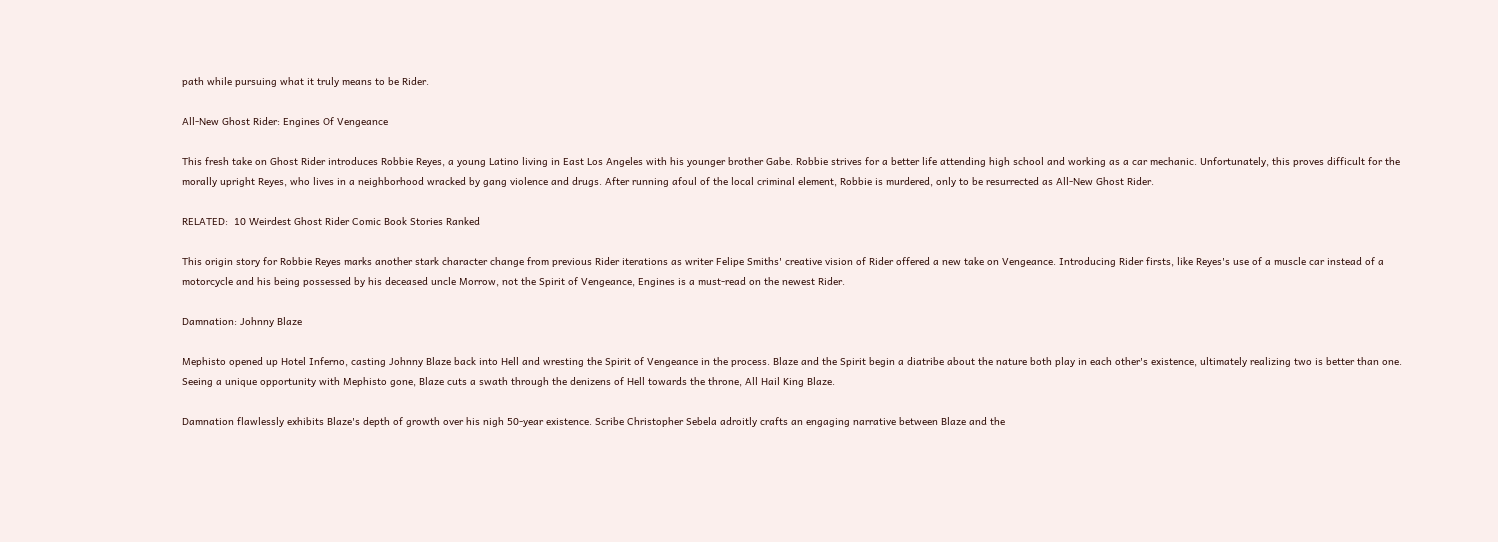path while pursuing what it truly means to be Rider.

All-New Ghost Rider: Engines Of Vengeance

This fresh take on Ghost Rider introduces Robbie Reyes, a young Latino living in East Los Angeles with his younger brother Gabe. Robbie strives for a better life attending high school and working as a car mechanic. Unfortunately, this proves difficult for the morally upright Reyes, who lives in a neighborhood wracked by gang violence and drugs. After running afoul of the local criminal element, Robbie is murdered, only to be resurrected as All-New Ghost Rider.

RELATED:  10 Weirdest Ghost Rider Comic Book Stories Ranked

This origin story for Robbie Reyes marks another stark character change from previous Rider iterations as writer Felipe Smiths' creative vision of Rider offered a new take on Vengeance. Introducing Rider firsts, like Reyes's use of a muscle car instead of a motorcycle and his being possessed by his deceased uncle Morrow, not the Spirit of Vengeance, Engines is a must-read on the newest Rider.

Damnation: Johnny Blaze

Mephisto opened up Hotel Inferno, casting Johnny Blaze back into Hell and wresting the Spirit of Vengeance in the process. Blaze and the Spirit begin a diatribe about the nature both play in each other's existence, ultimately realizing two is better than one. Seeing a unique opportunity with Mephisto gone, Blaze cuts a swath through the denizens of Hell towards the throne, All Hail King Blaze.

Damnation flawlessly exhibits Blaze's depth of growth over his nigh 50-year existence. Scribe Christopher Sebela adroitly crafts an engaging narrative between Blaze and the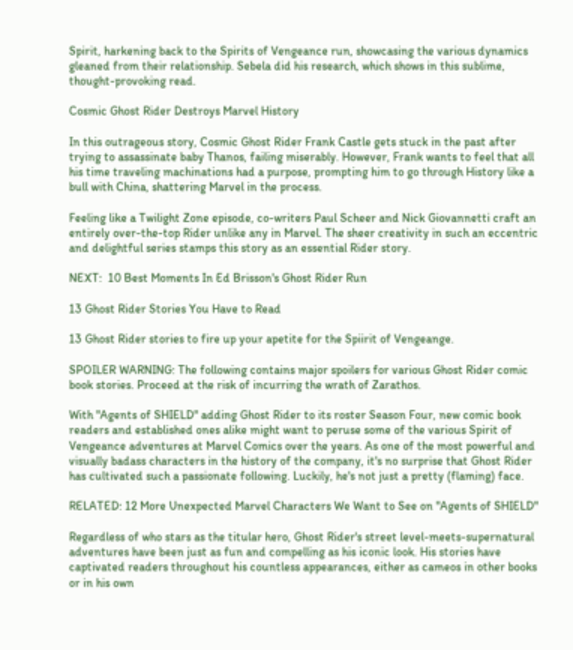Spirit, harkening back to the Spirits of Vengeance run, showcasing the various dynamics gleaned from their relationship. Sebela did his research, which shows in this sublime, thought-provoking read.

Cosmic Ghost Rider Destroys Marvel History

In this outrageous story, Cosmic Ghost Rider Frank Castle gets stuck in the past after trying to assassinate baby Thanos, failing miserably. However, Frank wants to feel that all his time traveling machinations had a purpose, prompting him to go through History like a bull with China, shattering Marvel in the process.

Feeling like a Twilight Zone episode, co-writers Paul Scheer and Nick Giovannetti craft an entirely over-the-top Rider unlike any in Marvel. The sheer creativity in such an eccentric and delightful series stamps this story as an essential Rider story.

NEXT:  10 Best Moments In Ed Brisson's Ghost Rider Run

13 Ghost Rider Stories You Have to Read

13 Ghost Rider stories to fire up your apetite for the Spiirit of Vengeange.

SPOILER WARNING: The following contains major spoilers for various Ghost Rider comic book stories. Proceed at the risk of incurring the wrath of Zarathos.

With "Agents of SHIELD" adding Ghost Rider to its roster Season Four, new comic book readers and established ones alike might want to peruse some of the various Spirit of Vengeance adventures at Marvel Comics over the years. As one of the most powerful and visually badass characters in the history of the company, it's no surprise that Ghost Rider has cultivated such a passionate following. Luckily, he's not just a pretty (flaming) face.

RELATED: 12 More Unexpected Marvel Characters We Want to See on "Agents of SHIELD"

Regardless of who stars as the titular hero, Ghost Rider's street level-meets-supernatural adventures have been just as fun and compelling as his iconic look. His stories have captivated readers throughout his countless appearances, either as cameos in other books or in his own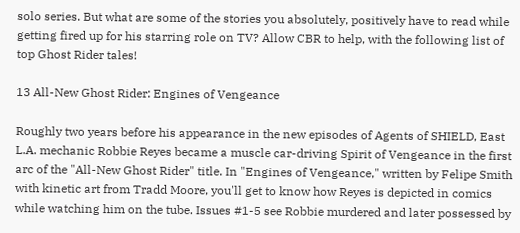solo series. But what are some of the stories you absolutely, positively have to read while getting fired up for his starring role on TV? Allow CBR to help, with the following list of top Ghost Rider tales!

13 All-New Ghost Rider: Engines of Vengeance

Roughly two years before his appearance in the new episodes of Agents of SHIELD, East L.A. mechanic Robbie Reyes became a muscle car-driving Spirit of Vengeance in the first arc of the "All-New Ghost Rider" title. In "Engines of Vengeance," written by Felipe Smith with kinetic art from Tradd Moore, you'll get to know how Reyes is depicted in comics while watching him on the tube. Issues #1-5 see Robbie murdered and later possessed by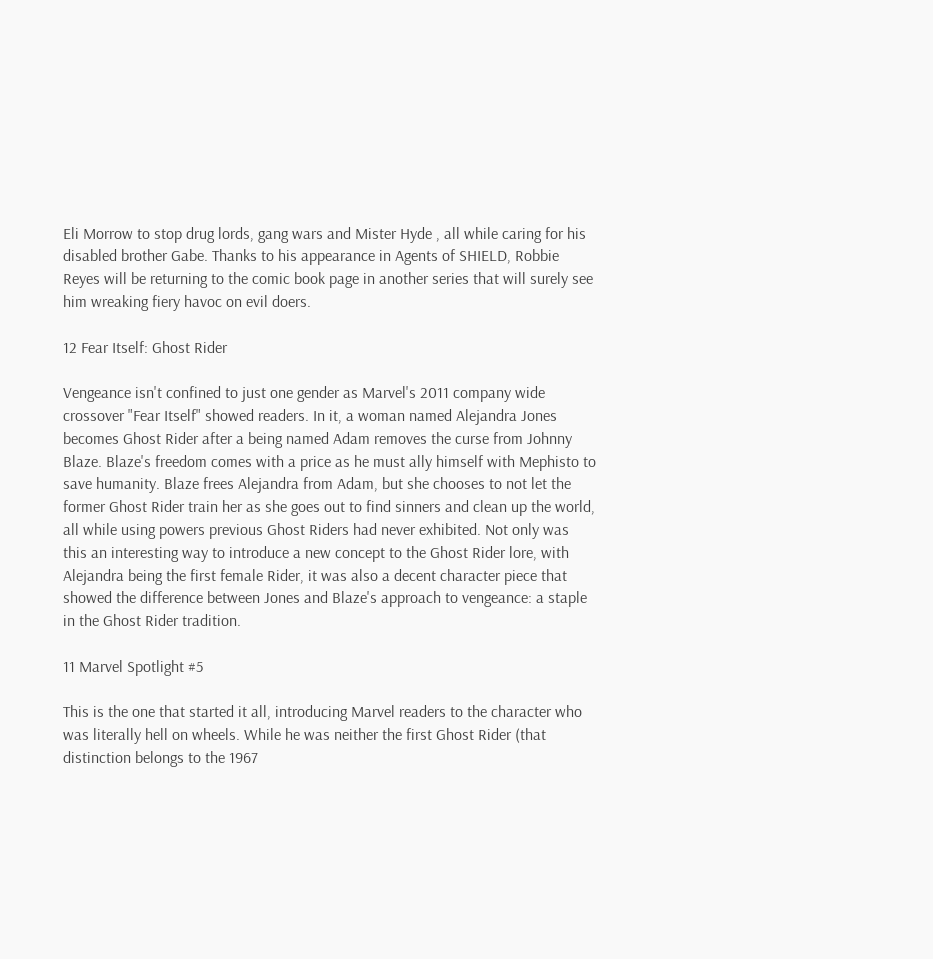Eli Morrow to stop drug lords, gang wars and Mister Hyde , all while caring for his disabled brother Gabe. Thanks to his appearance in Agents of SHIELD, Robbie Reyes will be returning to the comic book page in another series that will surely see him wreaking fiery havoc on evil doers.

12 Fear Itself: Ghost Rider

Vengeance isn't confined to just one gender as Marvel's 2011 company wide crossover "Fear Itself" showed readers. In it, a woman named Alejandra Jones becomes Ghost Rider after a being named Adam removes the curse from Johnny Blaze. Blaze's freedom comes with a price as he must ally himself with Mephisto to save humanity. Blaze frees Alejandra from Adam, but she chooses to not let the former Ghost Rider train her as she goes out to find sinners and clean up the world, all while using powers previous Ghost Riders had never exhibited. Not only was this an interesting way to introduce a new concept to the Ghost Rider lore, with Alejandra being the first female Rider, it was also a decent character piece that showed the difference between Jones and Blaze's approach to vengeance: a staple in the Ghost Rider tradition.

11 Marvel Spotlight #5

This is the one that started it all, introducing Marvel readers to the character who was literally hell on wheels. While he was neither the first Ghost Rider (that distinction belongs to the 1967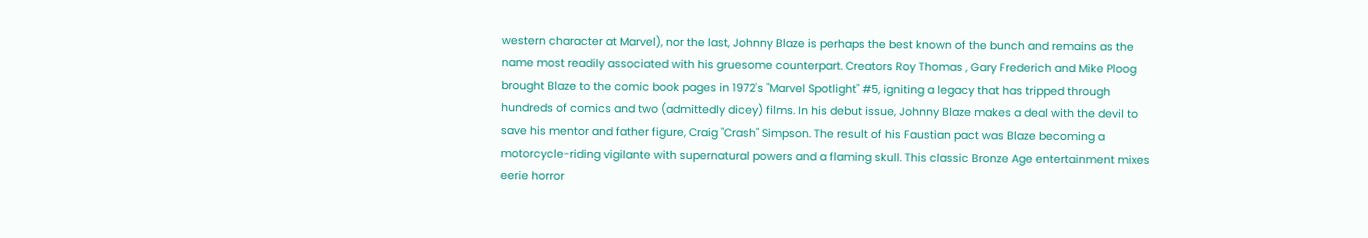western character at Marvel), nor the last, Johnny Blaze is perhaps the best known of the bunch and remains as the name most readily associated with his gruesome counterpart. Creators Roy Thomas , Gary Frederich and Mike Ploog brought Blaze to the comic book pages in 1972's "Marvel Spotlight" #5, igniting a legacy that has tripped through hundreds of comics and two (admittedly dicey) films. In his debut issue, Johnny Blaze makes a deal with the devil to save his mentor and father figure, Craig "Crash" Simpson. The result of his Faustian pact was Blaze becoming a motorcycle-riding vigilante with supernatural powers and a flaming skull. This classic Bronze Age entertainment mixes eerie horror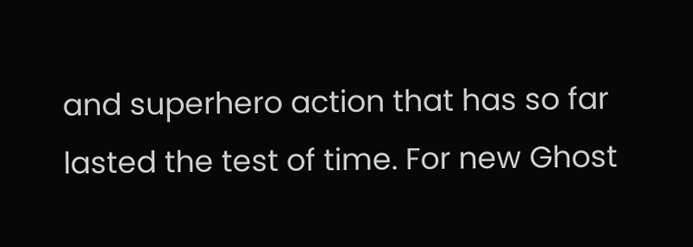and superhero action that has so far lasted the test of time. For new Ghost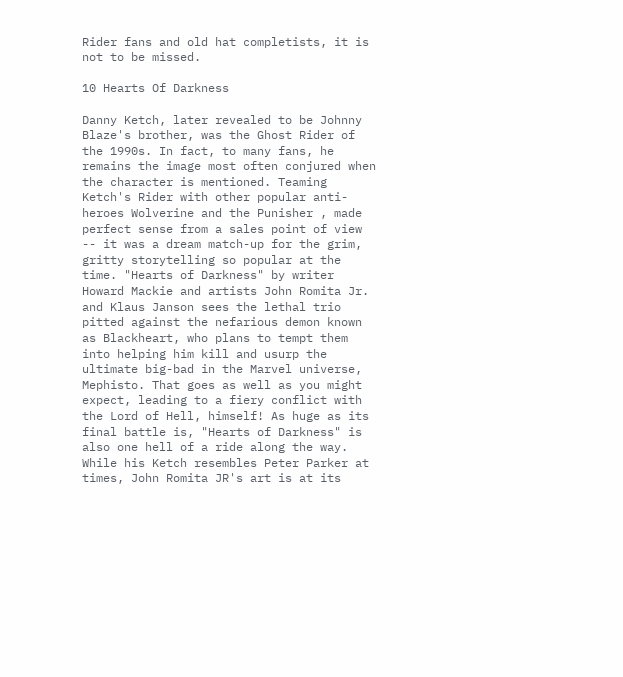Rider fans and old hat completists, it is not to be missed.

10 Hearts Of Darkness

Danny Ketch, later revealed to be Johnny Blaze's brother, was the Ghost Rider of the 1990s. In fact, to many fans, he remains the image most often conjured when the character is mentioned. Teaming Ketch's Rider with other popular anti-heroes Wolverine and the Punisher , made perfect sense from a sales point of view -- it was a dream match-up for the grim, gritty storytelling so popular at the time. "Hearts of Darkness" by writer Howard Mackie and artists John Romita Jr. and Klaus Janson sees the lethal trio pitted against the nefarious demon known as Blackheart, who plans to tempt them into helping him kill and usurp the ultimate big-bad in the Marvel universe, Mephisto. That goes as well as you might expect, leading to a fiery conflict with the Lord of Hell, himself! As huge as its final battle is, "Hearts of Darkness" is also one hell of a ride along the way. While his Ketch resembles Peter Parker at times, John Romita JR's art is at its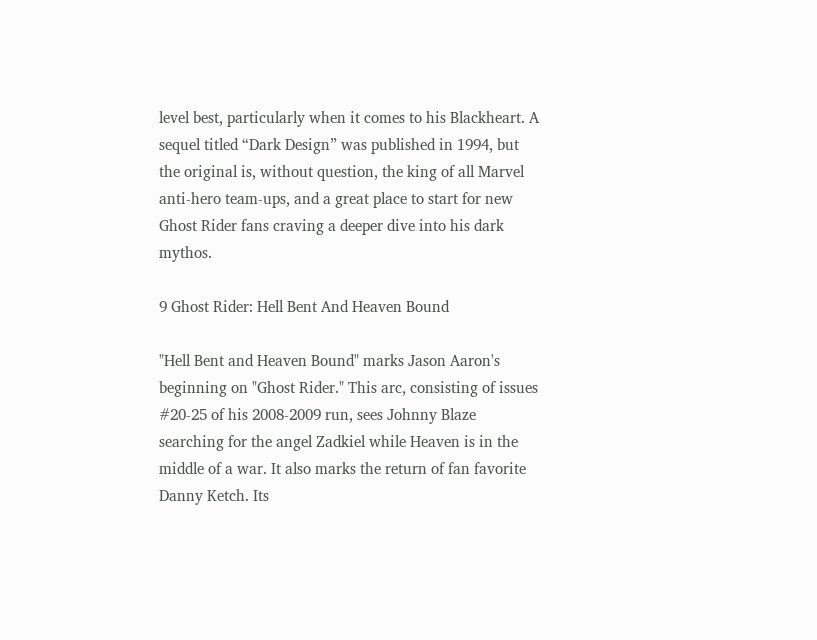level best, particularly when it comes to his Blackheart. A sequel titled “Dark Design” was published in 1994, but the original is, without question, the king of all Marvel anti-hero team-ups, and a great place to start for new Ghost Rider fans craving a deeper dive into his dark mythos.

9 Ghost Rider: Hell Bent And Heaven Bound

"Hell Bent and Heaven Bound" marks Jason Aaron's beginning on "Ghost Rider." This arc, consisting of issues #20-25 of his 2008-2009 run, sees Johnny Blaze searching for the angel Zadkiel while Heaven is in the middle of a war. It also marks the return of fan favorite Danny Ketch. Its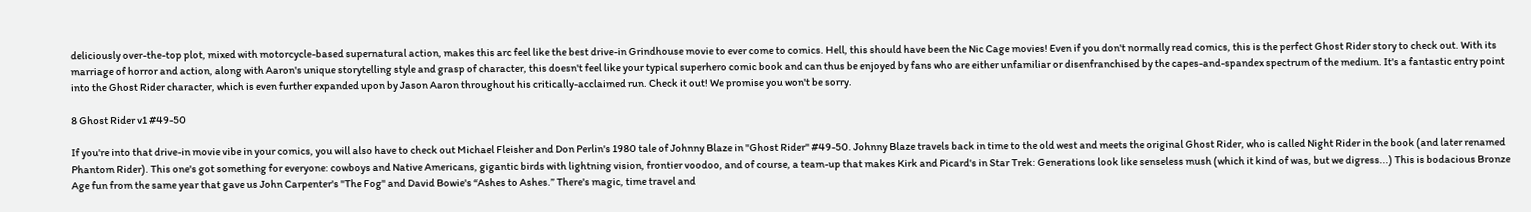deliciously over-the-top plot, mixed with motorcycle-based supernatural action, makes this arc feel like the best drive-in Grindhouse movie to ever come to comics. Hell, this should have been the Nic Cage movies! Even if you don't normally read comics, this is the perfect Ghost Rider story to check out. With its marriage of horror and action, along with Aaron's unique storytelling style and grasp of character, this doesn't feel like your typical superhero comic book and can thus be enjoyed by fans who are either unfamiliar or disenfranchised by the capes-and-spandex spectrum of the medium. It's a fantastic entry point into the Ghost Rider character, which is even further expanded upon by Jason Aaron throughout his critically-acclaimed run. Check it out! We promise you won't be sorry.

8 Ghost Rider v1 #49-50

If you're into that drive-in movie vibe in your comics, you will also have to check out Michael Fleisher and Don Perlin's 1980 tale of Johnny Blaze in "Ghost Rider" #49-50. Johnny Blaze travels back in time to the old west and meets the original Ghost Rider, who is called Night Rider in the book (and later renamed Phantom Rider). This one's got something for everyone: cowboys and Native Americans, gigantic birds with lightning vision, frontier voodoo, and of course, a team-up that makes Kirk and Picard's in Star Trek: Generations look like senseless mush (which it kind of was, but we digress...) This is bodacious Bronze Age fun from the same year that gave us John Carpenter's "The Fog" and David Bowie's “Ashes to Ashes.” There's magic, time travel and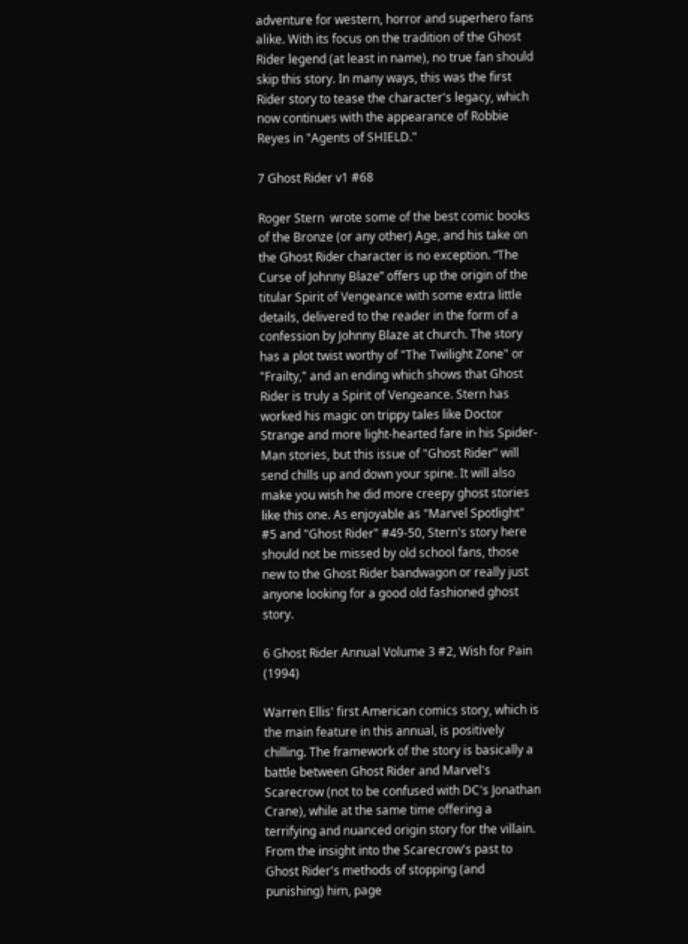adventure for western, horror and superhero fans alike. With its focus on the tradition of the Ghost Rider legend (at least in name), no true fan should skip this story. In many ways, this was the first Rider story to tease the character's legacy, which now continues with the appearance of Robbie Reyes in "Agents of SHIELD."

7 Ghost Rider v1 #68

Roger Stern  wrote some of the best comic books of the Bronze (or any other) Age, and his take on the Ghost Rider character is no exception. “The Curse of Johnny Blaze” offers up the origin of the titular Spirit of Vengeance with some extra little details, delivered to the reader in the form of a confession by Johnny Blaze at church. The story has a plot twist worthy of "The Twilight Zone" or "Frailty," and an ending which shows that Ghost Rider is truly a Spirit of Vengeance. Stern has worked his magic on trippy tales like Doctor Strange and more light-hearted fare in his Spider-Man stories, but this issue of "Ghost Rider" will send chills up and down your spine. It will also make you wish he did more creepy ghost stories like this one. As enjoyable as "Marvel Spotlight" #5 and "Ghost Rider" #49-50, Stern's story here should not be missed by old school fans, those new to the Ghost Rider bandwagon or really just anyone looking for a good old fashioned ghost story.

6 Ghost Rider Annual Volume 3 #2, Wish for Pain (1994)

Warren Ellis' first American comics story, which is the main feature in this annual, is positively chilling. The framework of the story is basically a battle between Ghost Rider and Marvel's Scarecrow (not to be confused with DC's Jonathan Crane), while at the same time offering a terrifying and nuanced origin story for the villain. From the insight into the Scarecrow's past to Ghost Rider's methods of stopping (and punishing) him, page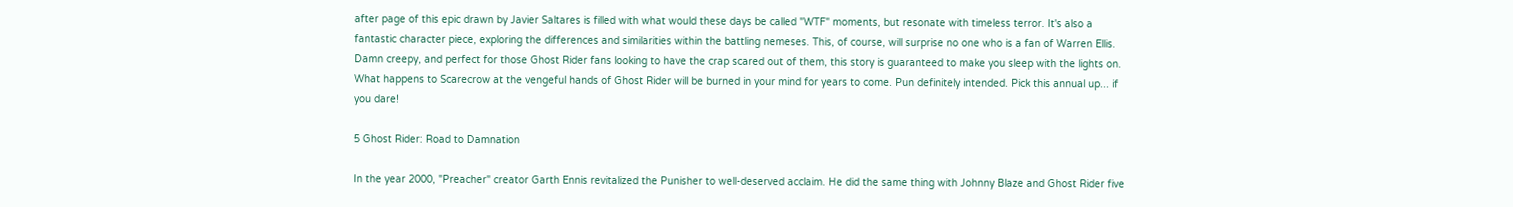after page of this epic drawn by Javier Saltares is filled with what would these days be called "WTF" moments, but resonate with timeless terror. It's also a fantastic character piece, exploring the differences and similarities within the battling nemeses. This, of course, will surprise no one who is a fan of Warren Ellis. Damn creepy, and perfect for those Ghost Rider fans looking to have the crap scared out of them, this story is guaranteed to make you sleep with the lights on. What happens to Scarecrow at the vengeful hands of Ghost Rider will be burned in your mind for years to come. Pun definitely intended. Pick this annual up... if you dare!

5 Ghost Rider: Road to Damnation

In the year 2000, "Preacher" creator Garth Ennis revitalized the Punisher to well-deserved acclaim. He did the same thing with Johnny Blaze and Ghost Rider five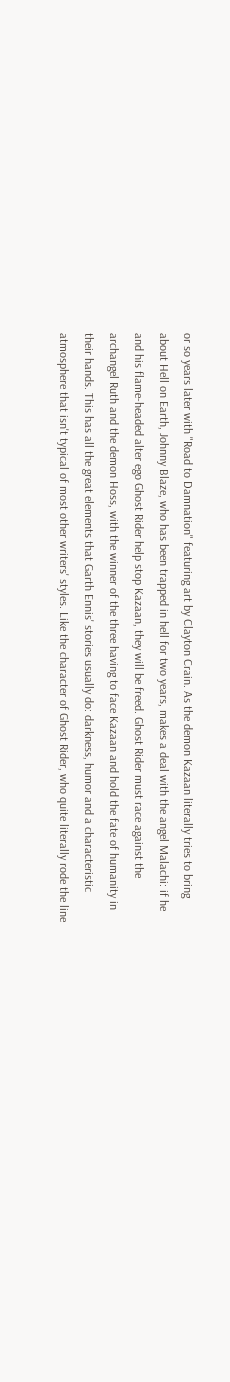or so years later with "Road to Damnation" featuring art by Clayton Crain. As the demon Kazaan literally tries to bring about Hell on Earth, Johnny Blaze, who has been trapped in hell for two years, makes a deal with the angel Malachi: if he and his flame-headed alter ego Ghost Rider help stop Kazaan, they will be freed. Ghost Rider must race against the archangel Ruth and the demon Hoss, with the winner of the three having to face Kazaan and hold the fate of humanity in their hands. This has all the great elements that Garth Ennis' stories usually do: darkness, humor and a characteristic atmosphere that isn't typical of most other writers' styles. Like the character of Ghost Rider, who quite literally rode the line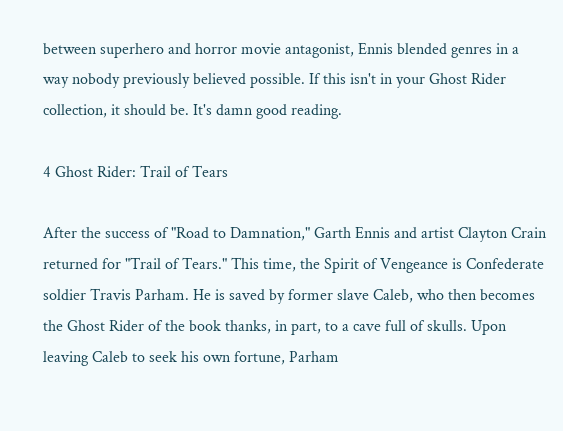between superhero and horror movie antagonist, Ennis blended genres in a way nobody previously believed possible. If this isn't in your Ghost Rider collection, it should be. It's damn good reading.

4 Ghost Rider: Trail of Tears

After the success of "Road to Damnation," Garth Ennis and artist Clayton Crain returned for "Trail of Tears." This time, the Spirit of Vengeance is Confederate soldier Travis Parham. He is saved by former slave Caleb, who then becomes the Ghost Rider of the book thanks, in part, to a cave full of skulls. Upon leaving Caleb to seek his own fortune, Parham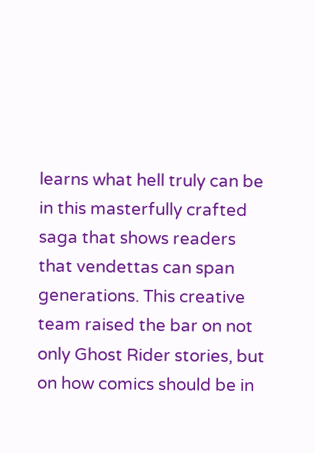learns what hell truly can be in this masterfully crafted saga that shows readers that vendettas can span generations. This creative team raised the bar on not only Ghost Rider stories, but on how comics should be in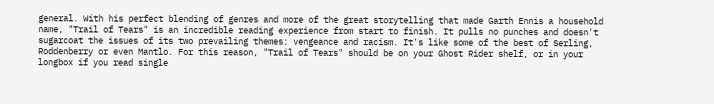general. With his perfect blending of genres and more of the great storytelling that made Garth Ennis a household name, "Trail of Tears" is an incredible reading experience from start to finish. It pulls no punches and doesn't sugarcoat the issues of its two prevailing themes: vengeance and racism. It's like some of the best of Serling, Roddenberry or even Mantlo. For this reason, "Trail of Tears" should be on your Ghost Rider shelf, or in your longbox if you read single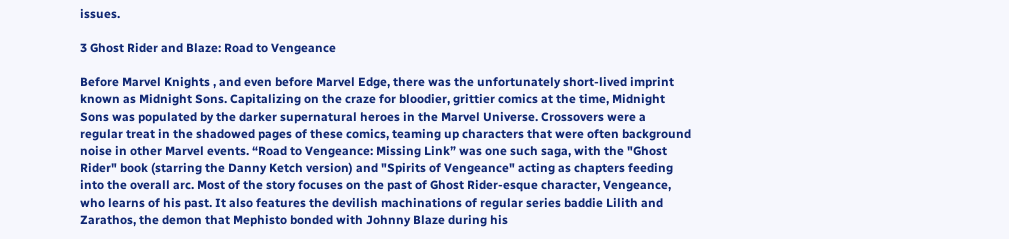issues.

3 Ghost Rider and Blaze: Road to Vengeance

Before Marvel Knights , and even before Marvel Edge, there was the unfortunately short-lived imprint known as Midnight Sons. Capitalizing on the craze for bloodier, grittier comics at the time, Midnight Sons was populated by the darker supernatural heroes in the Marvel Universe. Crossovers were a regular treat in the shadowed pages of these comics, teaming up characters that were often background noise in other Marvel events. “Road to Vengeance: Missing Link” was one such saga, with the "Ghost Rider" book (starring the Danny Ketch version) and "Spirits of Vengeance" acting as chapters feeding into the overall arc. Most of the story focuses on the past of Ghost Rider-esque character, Vengeance, who learns of his past. It also features the devilish machinations of regular series baddie Lilith and Zarathos, the demon that Mephisto bonded with Johnny Blaze during his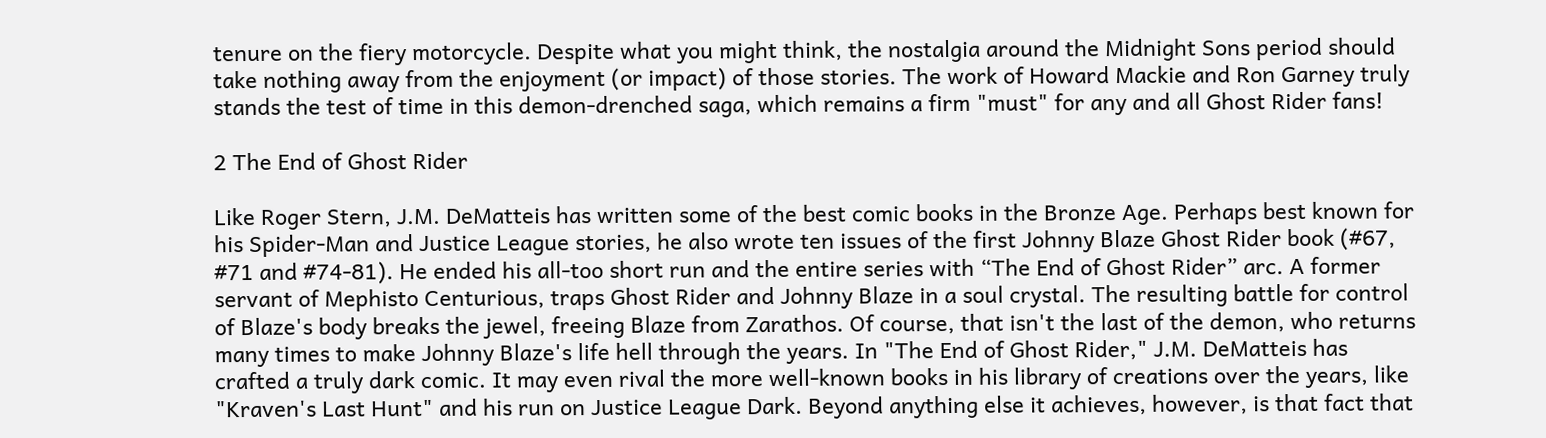tenure on the fiery motorcycle. Despite what you might think, the nostalgia around the Midnight Sons period should take nothing away from the enjoyment (or impact) of those stories. The work of Howard Mackie and Ron Garney truly stands the test of time in this demon-drenched saga, which remains a firm "must" for any and all Ghost Rider fans!

2 The End of Ghost Rider

Like Roger Stern, J.M. DeMatteis has written some of the best comic books in the Bronze Age. Perhaps best known for his Spider-Man and Justice League stories, he also wrote ten issues of the first Johnny Blaze Ghost Rider book (#67, #71 and #74-81). He ended his all-too short run and the entire series with “The End of Ghost Rider” arc. A former servant of Mephisto Centurious, traps Ghost Rider and Johnny Blaze in a soul crystal. The resulting battle for control of Blaze's body breaks the jewel, freeing Blaze from Zarathos. Of course, that isn't the last of the demon, who returns many times to make Johnny Blaze's life hell through the years. In "The End of Ghost Rider," J.M. DeMatteis has crafted a truly dark comic. It may even rival the more well-known books in his library of creations over the years, like "Kraven's Last Hunt" and his run on Justice League Dark. Beyond anything else it achieves, however, is that fact that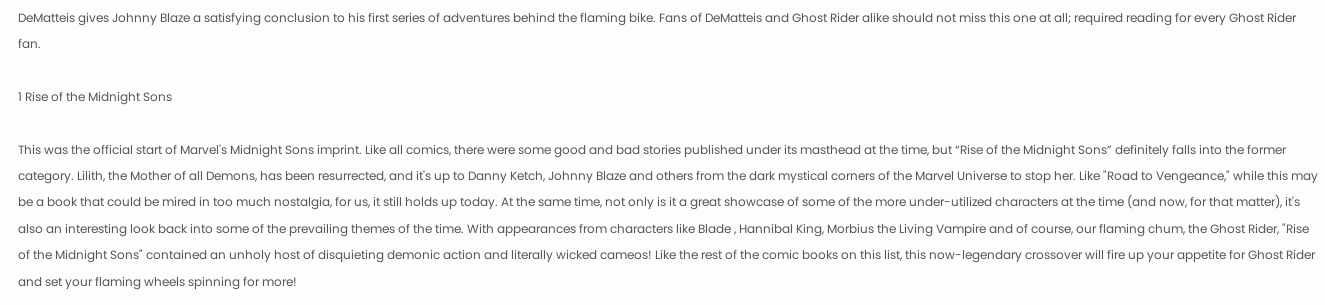DeMatteis gives Johnny Blaze a satisfying conclusion to his first series of adventures behind the flaming bike. Fans of DeMatteis and Ghost Rider alike should not miss this one at all; required reading for every Ghost Rider fan.

1 Rise of the Midnight Sons

This was the official start of Marvel's Midnight Sons imprint. Like all comics, there were some good and bad stories published under its masthead at the time, but “Rise of the Midnight Sons” definitely falls into the former category. Lilith, the Mother of all Demons, has been resurrected, and it's up to Danny Ketch, Johnny Blaze and others from the dark mystical corners of the Marvel Universe to stop her. Like "Road to Vengeance," while this may be a book that could be mired in too much nostalgia, for us, it still holds up today. At the same time, not only is it a great showcase of some of the more under-utilized characters at the time (and now, for that matter), it's also an interesting look back into some of the prevailing themes of the time. With appearances from characters like Blade , Hannibal King, Morbius the Living Vampire and of course, our flaming chum, the Ghost Rider, "Rise of the Midnight Sons" contained an unholy host of disquieting demonic action and literally wicked cameos! Like the rest of the comic books on this list, this now-legendary crossover will fire up your appetite for Ghost Rider and set your flaming wheels spinning for more!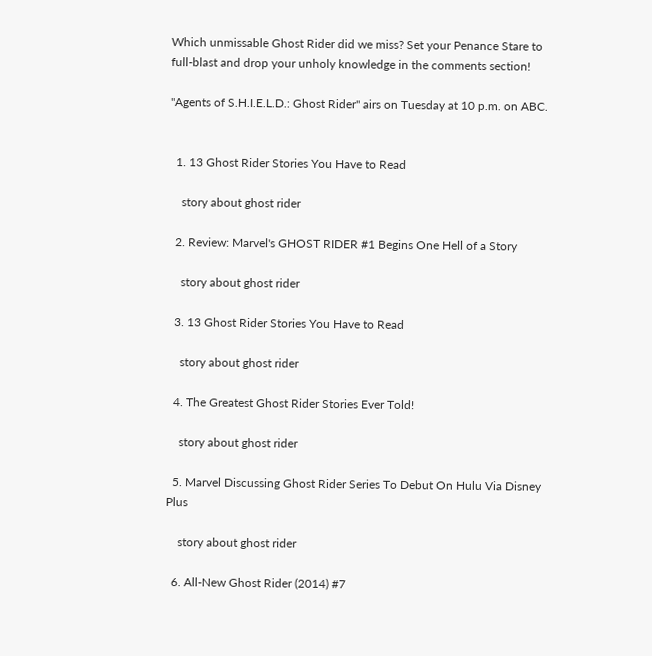Which unmissable Ghost Rider did we miss? Set your Penance Stare to full-blast and drop your unholy knowledge in the comments section!

"Agents of S.H.I.E.L.D.: Ghost Rider" airs on Tuesday at 10 p.m. on ABC.


  1. 13 Ghost Rider Stories You Have to Read

    story about ghost rider

  2. Review: Marvel's GHOST RIDER #1 Begins One Hell of a Story

    story about ghost rider

  3. 13 Ghost Rider Stories You Have to Read

    story about ghost rider

  4. The Greatest Ghost Rider Stories Ever Told!

    story about ghost rider

  5. Marvel Discussing Ghost Rider Series To Debut On Hulu Via Disney Plus

    story about ghost rider

  6. All-New Ghost Rider (2014) #7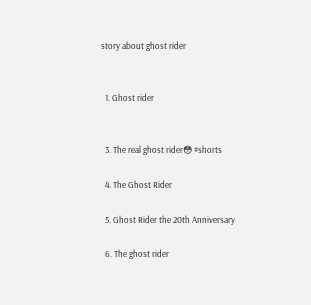story about ghost rider


  1. Ghost rider


  3. The real ghost rider😳 #shorts

  4. The Ghost Rider

  5. Ghost Rider the 20th Anniversary

  6. The ghost rider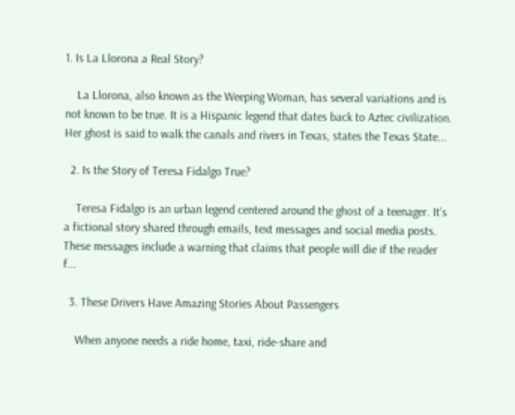1. Is La Llorona a Real Story?

    La Llorona, also known as the Weeping Woman, has several variations and is not known to be true. It is a Hispanic legend that dates back to Aztec civilization. Her ghost is said to walk the canals and rivers in Texas, states the Texas State...

  2. Is the Story of Teresa Fidalgo True?

    Teresa Fidalgo is an urban legend centered around the ghost of a teenager. It’s a fictional story shared through emails, text messages and social media posts. These messages include a warning that claims that people will die if the reader f...

  3. These Drivers Have Amazing Stories About Passengers

    When anyone needs a ride home, taxi, ride-share and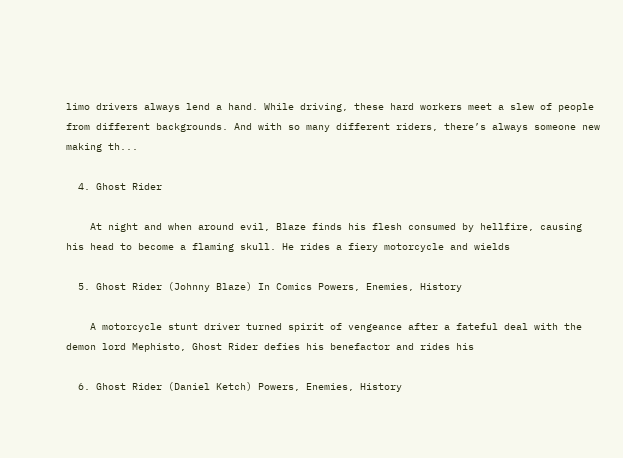limo drivers always lend a hand. While driving, these hard workers meet a slew of people from different backgrounds. And with so many different riders, there’s always someone new making th...

  4. Ghost Rider

    At night and when around evil, Blaze finds his flesh consumed by hellfire, causing his head to become a flaming skull. He rides a fiery motorcycle and wields

  5. Ghost Rider (Johnny Blaze) In Comics Powers, Enemies, History

    A motorcycle stunt driver turned spirit of vengeance after a fateful deal with the demon lord Mephisto, Ghost Rider defies his benefactor and rides his

  6. Ghost Rider (Daniel Ketch) Powers, Enemies, History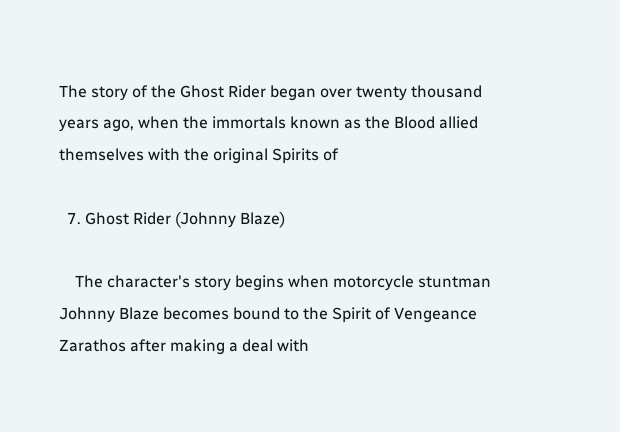The story of the Ghost Rider began over twenty thousand years ago, when the immortals known as the Blood allied themselves with the original Spirits of

  7. Ghost Rider (Johnny Blaze)

    The character's story begins when motorcycle stuntman Johnny Blaze becomes bound to the Spirit of Vengeance Zarathos after making a deal with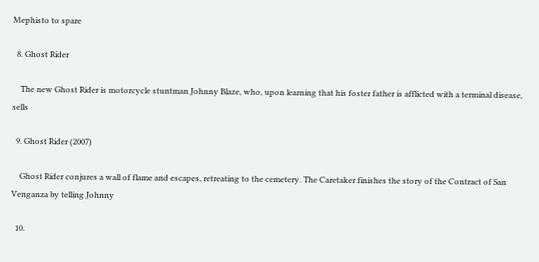Mephisto to spare

  8. Ghost Rider

    The new Ghost Rider is motorcycle stuntman Johnny Blaze, who, upon learning that his foster father is afflicted with a terminal disease, sells

  9. Ghost Rider (2007)

    Ghost Rider conjures a wall of flame and escapes, retreating to the cemetery. The Caretaker finishes the story of the Contract of San Venganza by telling Johnny

  10.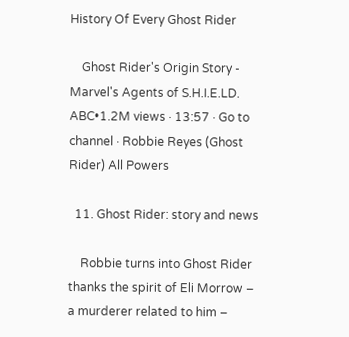History Of Every Ghost Rider

    Ghost Rider's Origin Story - Marvel's Agents of S.H.I.E.LD. ABC•1.2M views · 13:57 · Go to channel · Robbie Reyes (Ghost Rider) All Powers

  11. Ghost Rider: story and news

    Robbie turns into Ghost Rider thanks the spirit of Eli Morrow – a murderer related to him –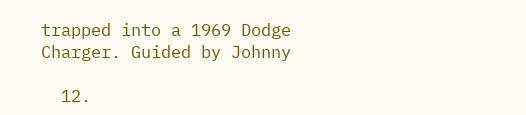trapped into a 1969 Dodge Charger. Guided by Johnny

  12.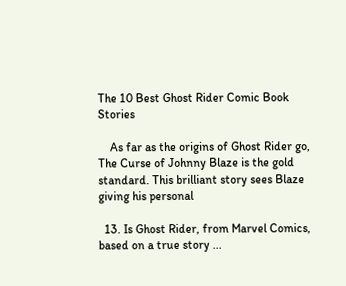The 10 Best Ghost Rider Comic Book Stories

    As far as the origins of Ghost Rider go, The Curse of Johnny Blaze is the gold standard. This brilliant story sees Blaze giving his personal

  13. Is Ghost Rider, from Marvel Comics, based on a true story ...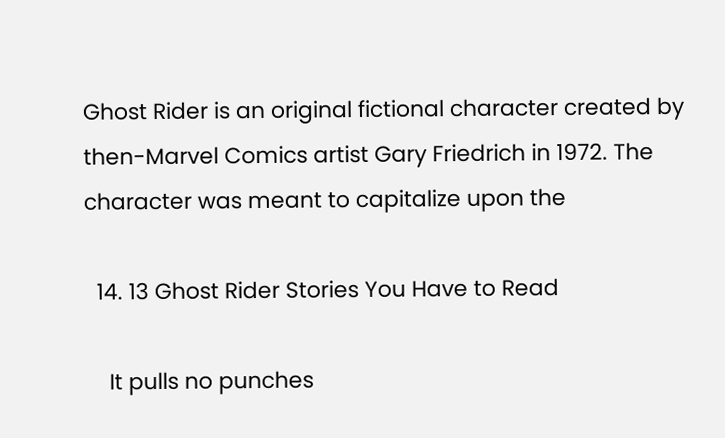Ghost Rider is an original fictional character created by then-Marvel Comics artist Gary Friedrich in 1972. The character was meant to capitalize upon the

  14. 13 Ghost Rider Stories You Have to Read

    It pulls no punches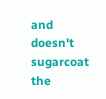and doesn't sugarcoat the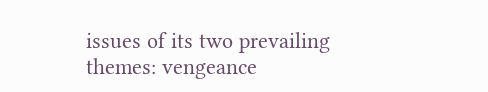issues of its two prevailing themes: vengeance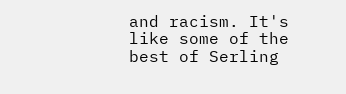and racism. It's like some of the best of Serling